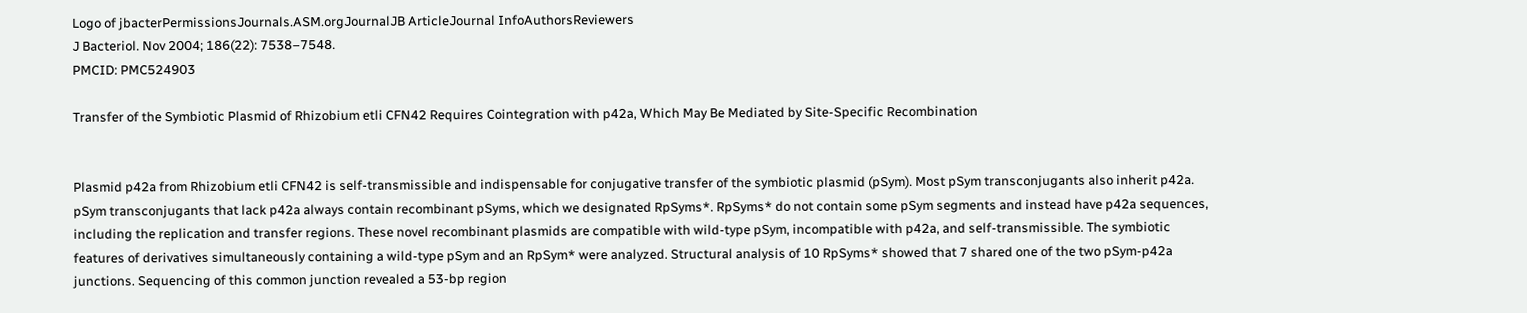Logo of jbacterPermissionsJournals.ASM.orgJournalJB ArticleJournal InfoAuthorsReviewers
J Bacteriol. Nov 2004; 186(22): 7538–7548.
PMCID: PMC524903

Transfer of the Symbiotic Plasmid of Rhizobium etli CFN42 Requires Cointegration with p42a, Which May Be Mediated by Site-Specific Recombination


Plasmid p42a from Rhizobium etli CFN42 is self-transmissible and indispensable for conjugative transfer of the symbiotic plasmid (pSym). Most pSym transconjugants also inherit p42a. pSym transconjugants that lack p42a always contain recombinant pSyms, which we designated RpSyms*. RpSyms* do not contain some pSym segments and instead have p42a sequences, including the replication and transfer regions. These novel recombinant plasmids are compatible with wild-type pSym, incompatible with p42a, and self-transmissible. The symbiotic features of derivatives simultaneously containing a wild-type pSym and an RpSym* were analyzed. Structural analysis of 10 RpSyms* showed that 7 shared one of the two pSym-p42a junctions. Sequencing of this common junction revealed a 53-bp region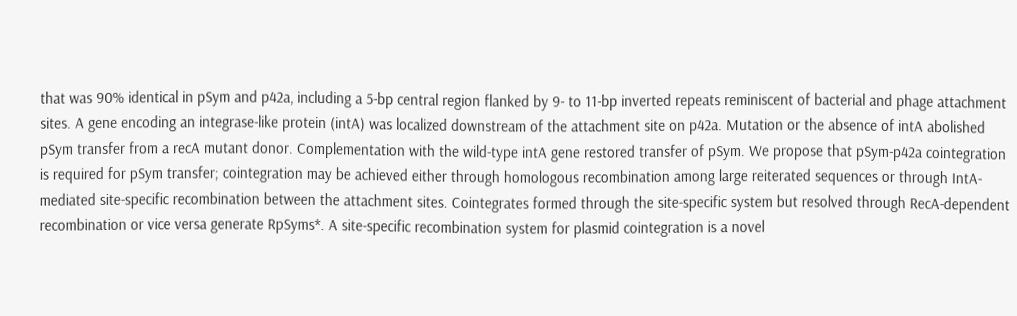that was 90% identical in pSym and p42a, including a 5-bp central region flanked by 9- to 11-bp inverted repeats reminiscent of bacterial and phage attachment sites. A gene encoding an integrase-like protein (intA) was localized downstream of the attachment site on p42a. Mutation or the absence of intA abolished pSym transfer from a recA mutant donor. Complementation with the wild-type intA gene restored transfer of pSym. We propose that pSym-p42a cointegration is required for pSym transfer; cointegration may be achieved either through homologous recombination among large reiterated sequences or through IntA-mediated site-specific recombination between the attachment sites. Cointegrates formed through the site-specific system but resolved through RecA-dependent recombination or vice versa generate RpSyms*. A site-specific recombination system for plasmid cointegration is a novel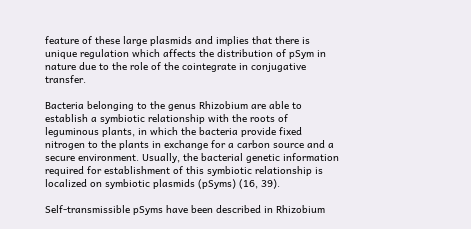feature of these large plasmids and implies that there is unique regulation which affects the distribution of pSym in nature due to the role of the cointegrate in conjugative transfer.

Bacteria belonging to the genus Rhizobium are able to establish a symbiotic relationship with the roots of leguminous plants, in which the bacteria provide fixed nitrogen to the plants in exchange for a carbon source and a secure environment. Usually, the bacterial genetic information required for establishment of this symbiotic relationship is localized on symbiotic plasmids (pSyms) (16, 39).

Self-transmissible pSyms have been described in Rhizobium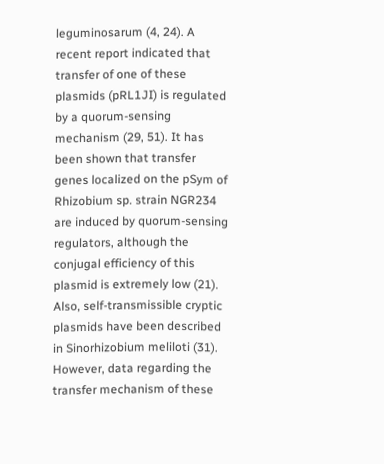leguminosarum (4, 24). A recent report indicated that transfer of one of these plasmids (pRL1JI) is regulated by a quorum-sensing mechanism (29, 51). It has been shown that transfer genes localized on the pSym of Rhizobium sp. strain NGR234 are induced by quorum-sensing regulators, although the conjugal efficiency of this plasmid is extremely low (21). Also, self-transmissible cryptic plasmids have been described in Sinorhizobium meliloti (31). However, data regarding the transfer mechanism of these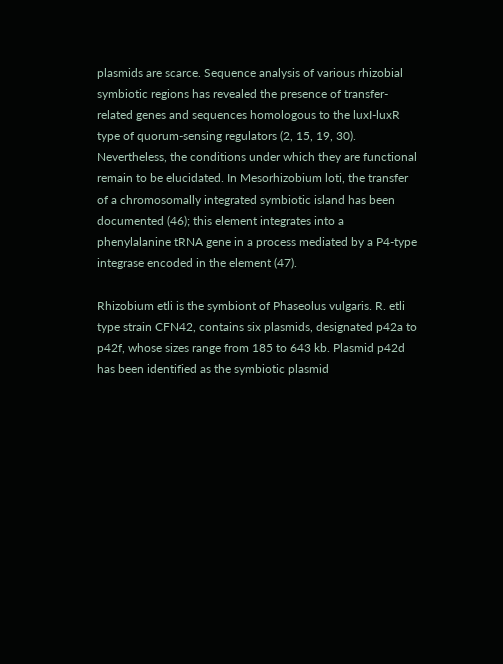plasmids are scarce. Sequence analysis of various rhizobial symbiotic regions has revealed the presence of transfer-related genes and sequences homologous to the luxI-luxR type of quorum-sensing regulators (2, 15, 19, 30). Nevertheless, the conditions under which they are functional remain to be elucidated. In Mesorhizobium loti, the transfer of a chromosomally integrated symbiotic island has been documented (46); this element integrates into a phenylalanine tRNA gene in a process mediated by a P4-type integrase encoded in the element (47).

Rhizobium etli is the symbiont of Phaseolus vulgaris. R. etli type strain CFN42, contains six plasmids, designated p42a to p42f, whose sizes range from 185 to 643 kb. Plasmid p42d has been identified as the symbiotic plasmid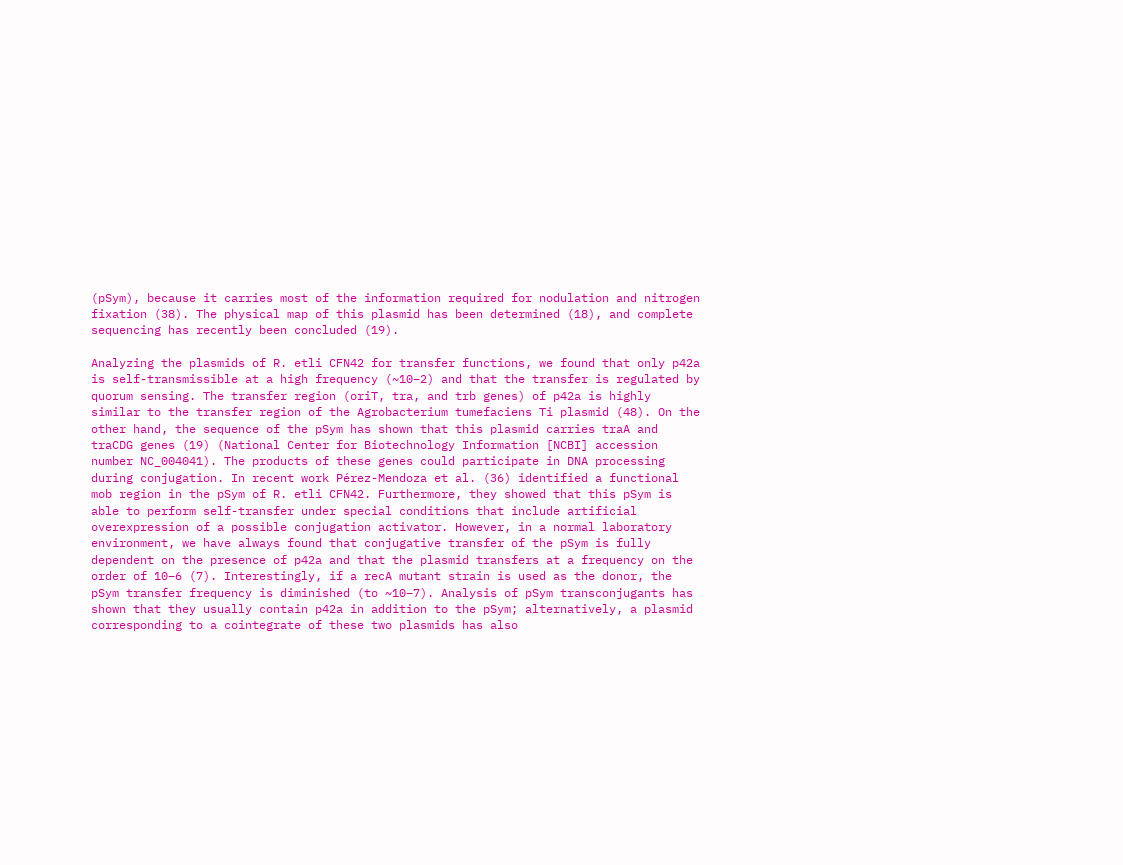(pSym), because it carries most of the information required for nodulation and nitrogen fixation (38). The physical map of this plasmid has been determined (18), and complete sequencing has recently been concluded (19).

Analyzing the plasmids of R. etli CFN42 for transfer functions, we found that only p42a is self-transmissible at a high frequency (~10−2) and that the transfer is regulated by quorum sensing. The transfer region (oriT, tra, and trb genes) of p42a is highly similar to the transfer region of the Agrobacterium tumefaciens Ti plasmid (48). On the other hand, the sequence of the pSym has shown that this plasmid carries traA and traCDG genes (19) (National Center for Biotechnology Information [NCBI] accession number NC_004041). The products of these genes could participate in DNA processing during conjugation. In recent work Pérez-Mendoza et al. (36) identified a functional mob region in the pSym of R. etli CFN42. Furthermore, they showed that this pSym is able to perform self-transfer under special conditions that include artificial overexpression of a possible conjugation activator. However, in a normal laboratory environment, we have always found that conjugative transfer of the pSym is fully dependent on the presence of p42a and that the plasmid transfers at a frequency on the order of 10−6 (7). Interestingly, if a recA mutant strain is used as the donor, the pSym transfer frequency is diminished (to ~10−7). Analysis of pSym transconjugants has shown that they usually contain p42a in addition to the pSym; alternatively, a plasmid corresponding to a cointegrate of these two plasmids has also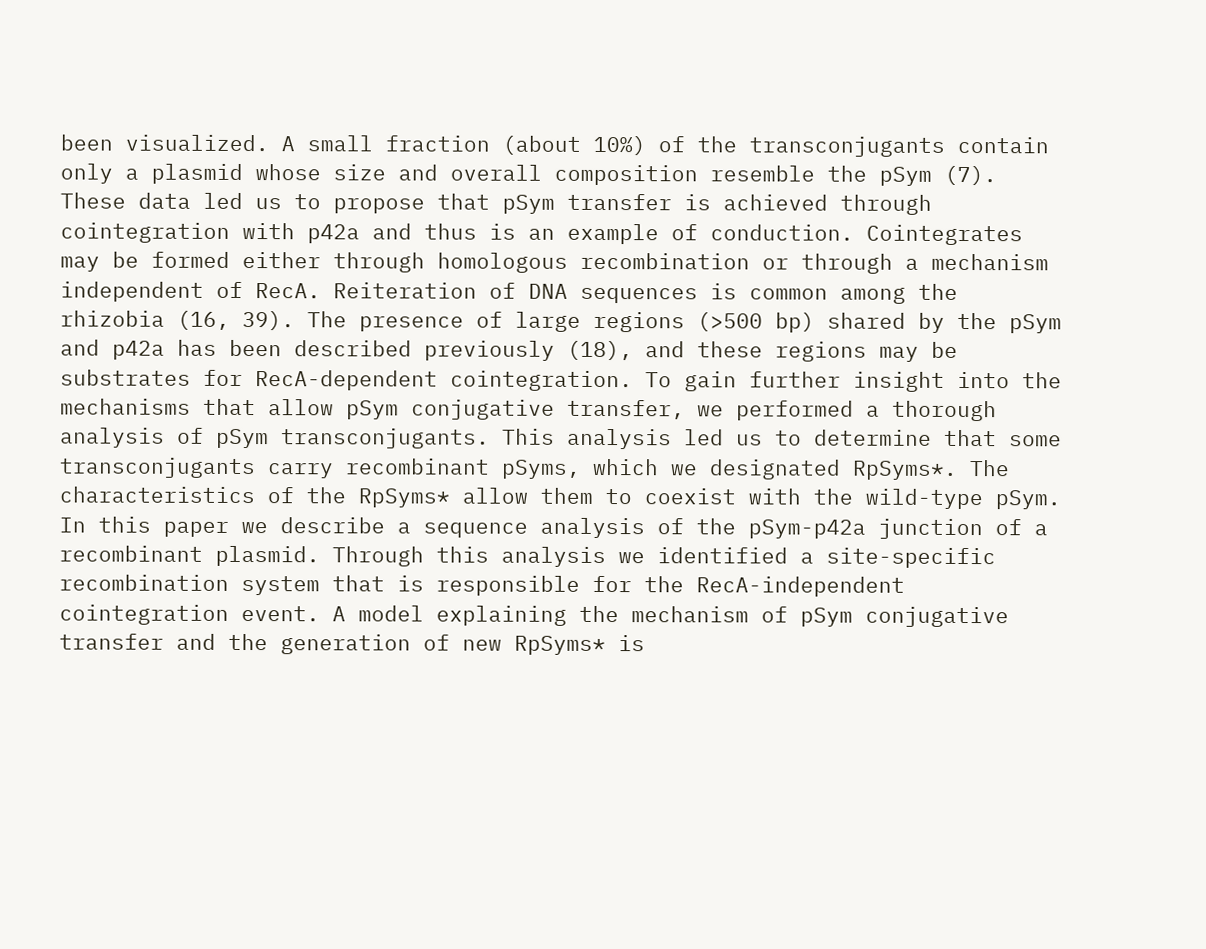been visualized. A small fraction (about 10%) of the transconjugants contain only a plasmid whose size and overall composition resemble the pSym (7). These data led us to propose that pSym transfer is achieved through cointegration with p42a and thus is an example of conduction. Cointegrates may be formed either through homologous recombination or through a mechanism independent of RecA. Reiteration of DNA sequences is common among the rhizobia (16, 39). The presence of large regions (>500 bp) shared by the pSym and p42a has been described previously (18), and these regions may be substrates for RecA-dependent cointegration. To gain further insight into the mechanisms that allow pSym conjugative transfer, we performed a thorough analysis of pSym transconjugants. This analysis led us to determine that some transconjugants carry recombinant pSyms, which we designated RpSyms*. The characteristics of the RpSyms* allow them to coexist with the wild-type pSym. In this paper we describe a sequence analysis of the pSym-p42a junction of a recombinant plasmid. Through this analysis we identified a site-specific recombination system that is responsible for the RecA-independent cointegration event. A model explaining the mechanism of pSym conjugative transfer and the generation of new RpSyms* is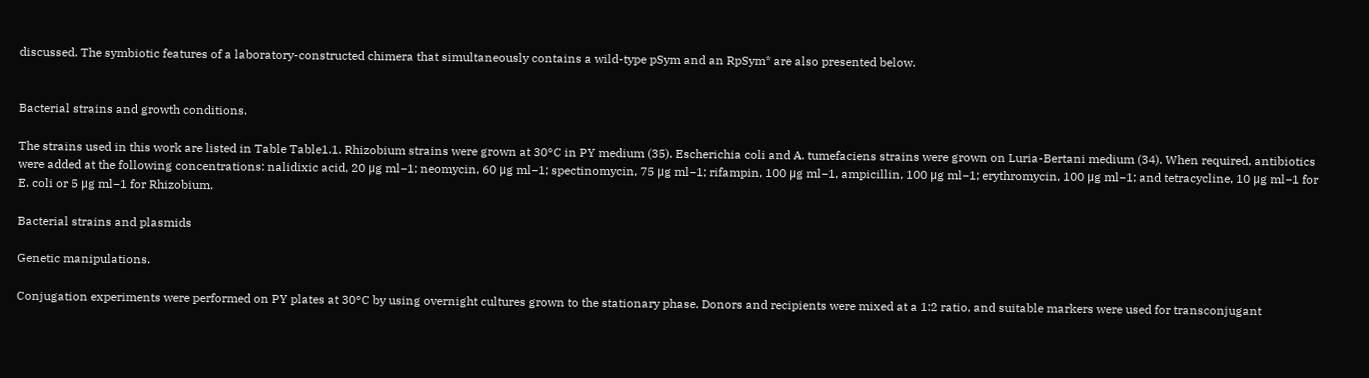discussed. The symbiotic features of a laboratory-constructed chimera that simultaneously contains a wild-type pSym and an RpSym* are also presented below.


Bacterial strains and growth conditions.

The strains used in this work are listed in Table Table1.1. Rhizobium strains were grown at 30°C in PY medium (35). Escherichia coli and A. tumefaciens strains were grown on Luria-Bertani medium (34). When required, antibiotics were added at the following concentrations: nalidixic acid, 20 μg ml−1; neomycin, 60 μg ml−1; spectinomycin, 75 μg ml−1; rifampin, 100 μg ml−1, ampicillin, 100 μg ml−1; erythromycin, 100 μg ml−1; and tetracycline, 10 μg ml−1 for E. coli or 5 μg ml−1 for Rhizobium.

Bacterial strains and plasmids

Genetic manipulations.

Conjugation experiments were performed on PY plates at 30°C by using overnight cultures grown to the stationary phase. Donors and recipients were mixed at a 1:2 ratio, and suitable markers were used for transconjugant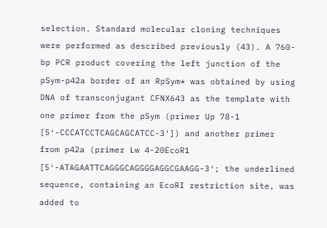selection. Standard molecular cloning techniques were performed as described previously (43). A 760-bp PCR product covering the left junction of the pSym-p42a border of an RpSym* was obtained by using DNA of transconjugant CFNX643 as the template with one primer from the pSym (primer Up 78-1 [5′-CCCATCCTCAGCAGCATCC-3′]) and another primer from p42a (primer Lw 4-20EcoR1 [5′-ATAGAATTCAGGGCAGGGGAGGCGAAGG-3′; the underlined sequence, containing an EcoRI restriction site, was added to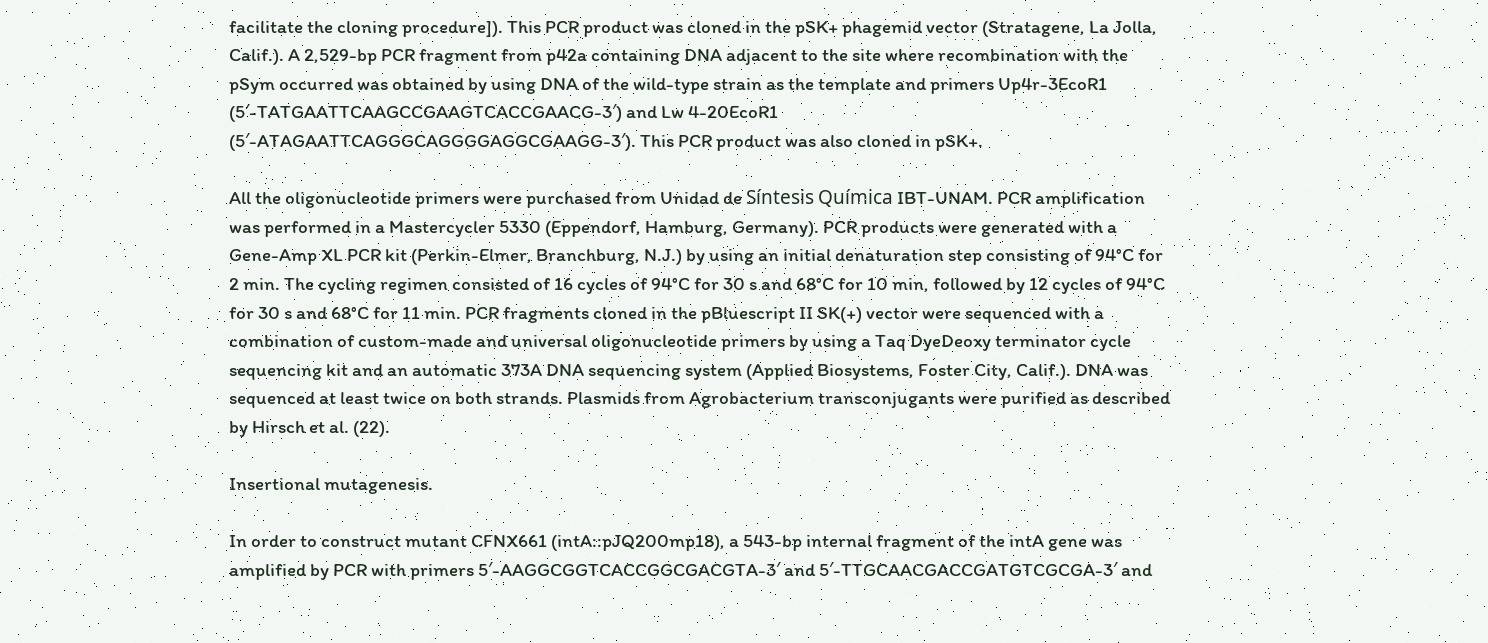facilitate the cloning procedure]). This PCR product was cloned in the pSK+ phagemid vector (Stratagene, La Jolla, Calif.). A 2,529-bp PCR fragment from p42a containing DNA adjacent to the site where recombination with the pSym occurred was obtained by using DNA of the wild-type strain as the template and primers Up4r-3EcoR1 (5′-TATGAATTCAAGCCGAAGTCACCGAACG-3′) and Lw 4-20EcoR1 (5′-ATAGAATTCAGGGCAGGGGAGGCGAAGG-3′). This PCR product was also cloned in pSK+.

All the oligonucleotide primers were purchased from Unidad de Síntesis Química IBT-UNAM. PCR amplification was performed in a Mastercycler 5330 (Eppendorf, Hamburg, Germany). PCR products were generated with a Gene-Amp XL PCR kit (Perkin-Elmer, Branchburg, N.J.) by using an initial denaturation step consisting of 94°C for 2 min. The cycling regimen consisted of 16 cycles of 94°C for 30 s and 68°C for 10 min, followed by 12 cycles of 94°C for 30 s and 68°C for 11 min. PCR fragments cloned in the pBluescript II SK(+) vector were sequenced with a combination of custom-made and universal oligonucleotide primers by using a Taq DyeDeoxy terminator cycle sequencing kit and an automatic 373A DNA sequencing system (Applied Biosystems, Foster City, Calif.). DNA was sequenced at least twice on both strands. Plasmids from Agrobacterium transconjugants were purified as described by Hirsch et al. (22).

Insertional mutagenesis.

In order to construct mutant CFNX661 (intA::pJQ200mp18), a 543-bp internal fragment of the intA gene was amplified by PCR with primers 5′-AAGGCGGTCACCGGCGACGTA-3′ and 5′-TTGCAACGACCGATGTCGCGA-3′ and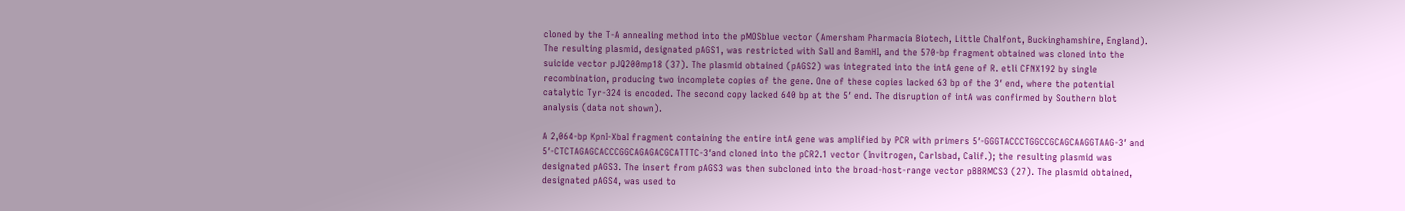cloned by the T-A annealing method into the pMOSblue vector (Amersham Pharmacia Biotech, Little Chalfont, Buckinghamshire, England). The resulting plasmid, designated pAGS1, was restricted with SalI and BamHI, and the 570-bp fragment obtained was cloned into the suicide vector pJQ200mp18 (37). The plasmid obtained (pAGS2) was integrated into the intA gene of R. etli CFNX192 by single recombination, producing two incomplete copies of the gene. One of these copies lacked 63 bp of the 3′ end, where the potential catalytic Tyr-324 is encoded. The second copy lacked 640 bp at the 5′ end. The disruption of intA was confirmed by Southern blot analysis (data not shown).

A 2,064-bp KpnI-XbaI fragment containing the entire intA gene was amplified by PCR with primers 5′-GGGTACCCTGGCCGCAGCAAGGTAAG-3′ and 5′-CTCTAGAGCACCCGGCAGAGACGCATTTC-3′and cloned into the pCR2.1 vector (Invitrogen, Carlsbad, Calif.); the resulting plasmid was designated pAGS3. The insert from pAGS3 was then subcloned into the broad-host-range vector pBBRMCS3 (27). The plasmid obtained, designated pAGS4, was used to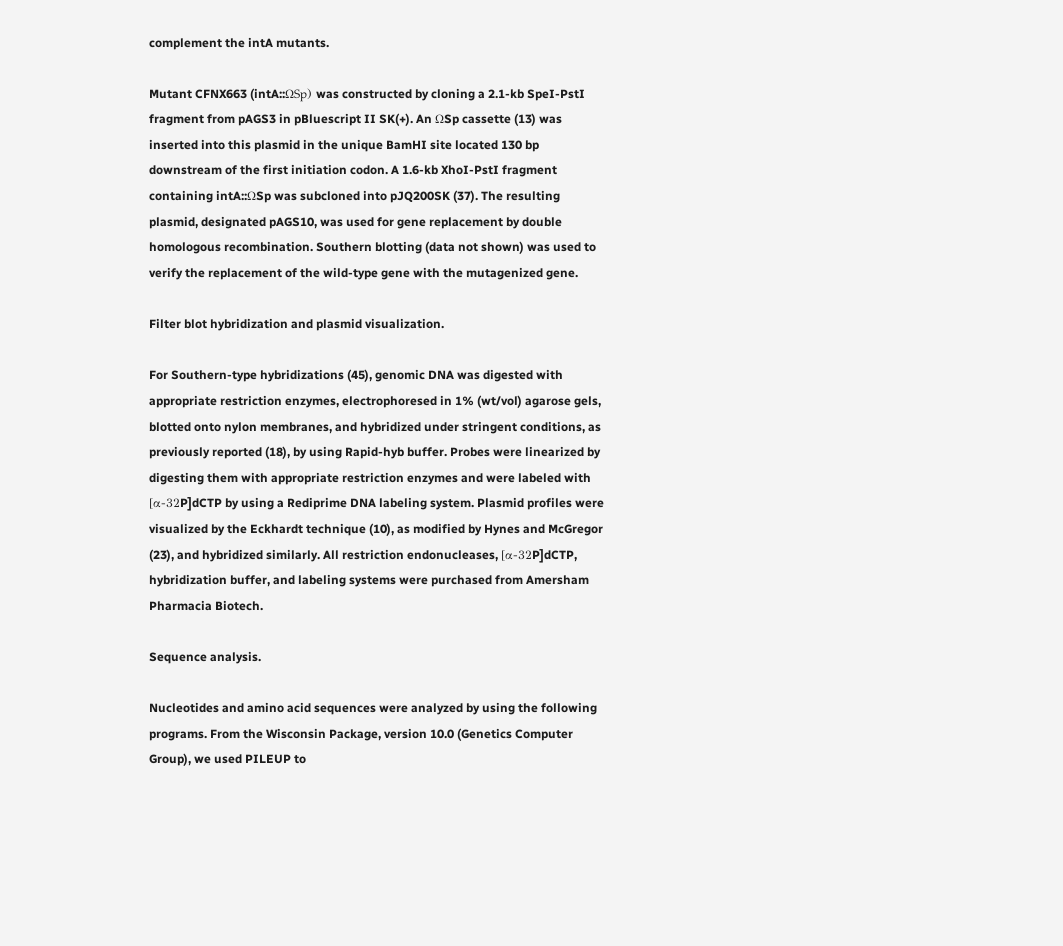complement the intA mutants.

Mutant CFNX663 (intA::ΩSp) was constructed by cloning a 2.1-kb SpeI-PstI fragment from pAGS3 in pBluescript II SK(+). An ΩSp cassette (13) was inserted into this plasmid in the unique BamHI site located 130 bp downstream of the first initiation codon. A 1.6-kb XhoI-PstI fragment containing intA::ΩSp was subcloned into pJQ200SK (37). The resulting plasmid, designated pAGS10, was used for gene replacement by double homologous recombination. Southern blotting (data not shown) was used to verify the replacement of the wild-type gene with the mutagenized gene.

Filter blot hybridization and plasmid visualization.

For Southern-type hybridizations (45), genomic DNA was digested with appropriate restriction enzymes, electrophoresed in 1% (wt/vol) agarose gels, blotted onto nylon membranes, and hybridized under stringent conditions, as previously reported (18), by using Rapid-hyb buffer. Probes were linearized by digesting them with appropriate restriction enzymes and were labeled with [α-32P]dCTP by using a Rediprime DNA labeling system. Plasmid profiles were visualized by the Eckhardt technique (10), as modified by Hynes and McGregor (23), and hybridized similarly. All restriction endonucleases, [α-32P]dCTP, hybridization buffer, and labeling systems were purchased from Amersham Pharmacia Biotech.

Sequence analysis.

Nucleotides and amino acid sequences were analyzed by using the following programs. From the Wisconsin Package, version 10.0 (Genetics Computer Group), we used PILEUP to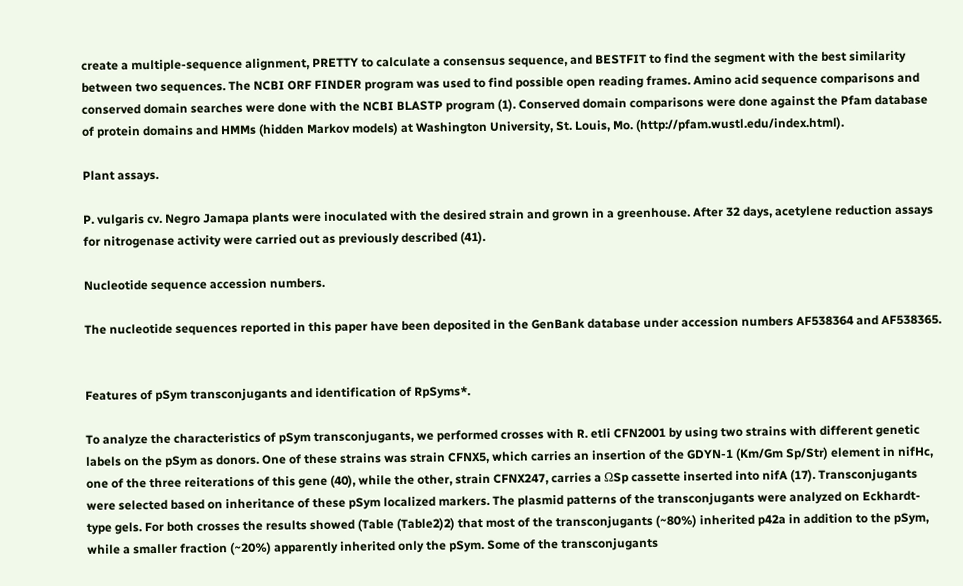create a multiple-sequence alignment, PRETTY to calculate a consensus sequence, and BESTFIT to find the segment with the best similarity between two sequences. The NCBI ORF FINDER program was used to find possible open reading frames. Amino acid sequence comparisons and conserved domain searches were done with the NCBI BLASTP program (1). Conserved domain comparisons were done against the Pfam database of protein domains and HMMs (hidden Markov models) at Washington University, St. Louis, Mo. (http://pfam.wustl.edu/index.html).

Plant assays.

P. vulgaris cv. Negro Jamapa plants were inoculated with the desired strain and grown in a greenhouse. After 32 days, acetylene reduction assays for nitrogenase activity were carried out as previously described (41).

Nucleotide sequence accession numbers.

The nucleotide sequences reported in this paper have been deposited in the GenBank database under accession numbers AF538364 and AF538365.


Features of pSym transconjugants and identification of RpSyms*.

To analyze the characteristics of pSym transconjugants, we performed crosses with R. etli CFN2001 by using two strains with different genetic labels on the pSym as donors. One of these strains was strain CFNX5, which carries an insertion of the GDYN-1 (Km/Gm Sp/Str) element in nifHc, one of the three reiterations of this gene (40), while the other, strain CFNX247, carries a ΩSp cassette inserted into nifA (17). Transconjugants were selected based on inheritance of these pSym localized markers. The plasmid patterns of the transconjugants were analyzed on Eckhardt-type gels. For both crosses the results showed (Table (Table2)2) that most of the transconjugants (~80%) inherited p42a in addition to the pSym, while a smaller fraction (~20%) apparently inherited only the pSym. Some of the transconjugants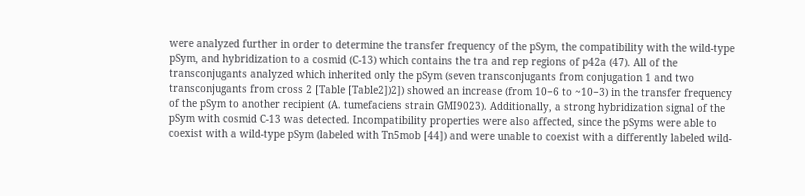were analyzed further in order to determine the transfer frequency of the pSym, the compatibility with the wild-type pSym, and hybridization to a cosmid (C-13) which contains the tra and rep regions of p42a (47). All of the transconjugants analyzed which inherited only the pSym (seven transconjugants from conjugation 1 and two transconjugants from cross 2 [Table [Table2])2]) showed an increase (from 10−6 to ~10−3) in the transfer frequency of the pSym to another recipient (A. tumefaciens strain GMI9023). Additionally, a strong hybridization signal of the pSym with cosmid C-13 was detected. Incompatibility properties were also affected, since the pSyms were able to coexist with a wild-type pSym (labeled with Tn5mob [44]) and were unable to coexist with a differently labeled wild-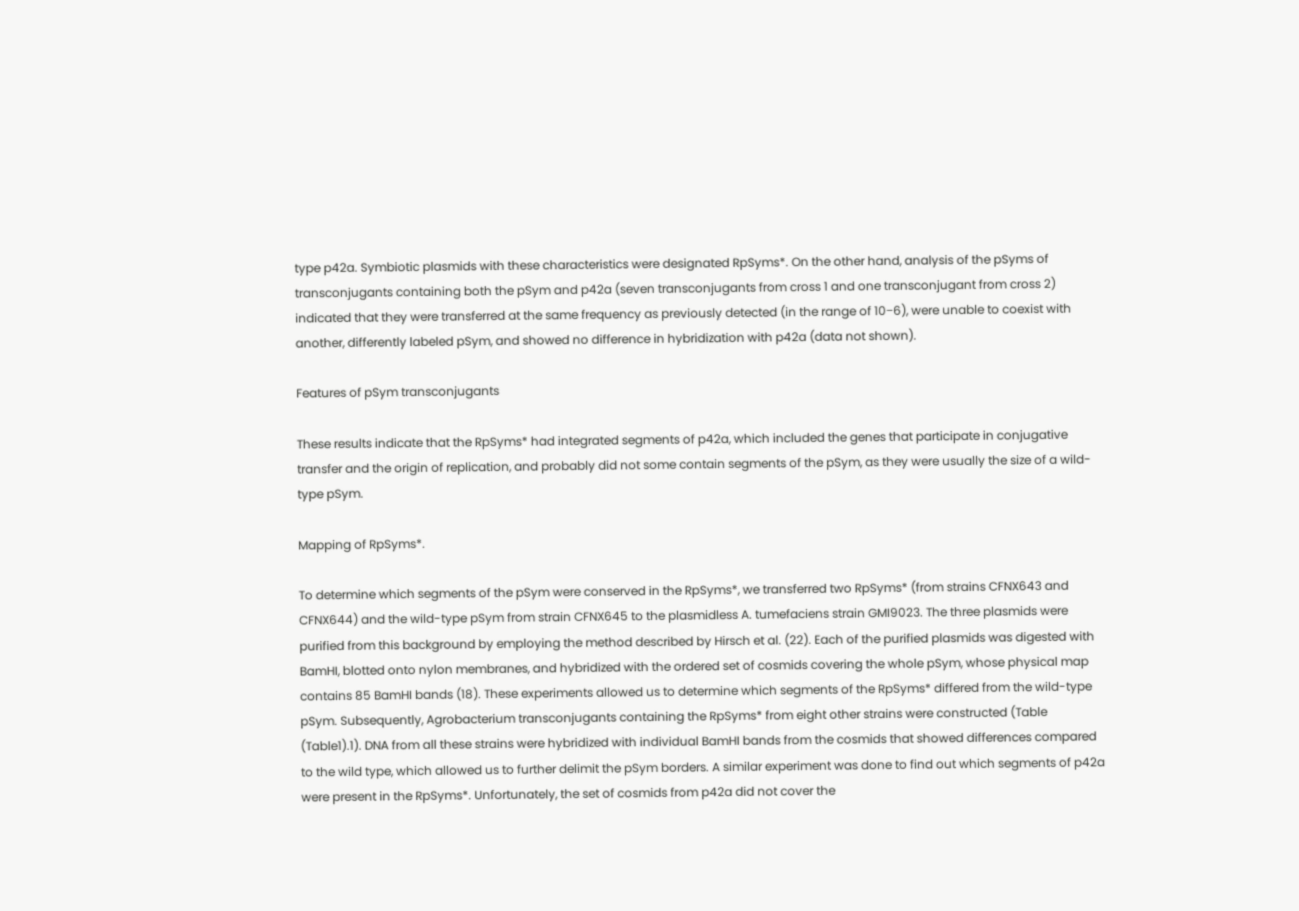type p42a. Symbiotic plasmids with these characteristics were designated RpSyms*. On the other hand, analysis of the pSyms of transconjugants containing both the pSym and p42a (seven transconjugants from cross 1 and one transconjugant from cross 2) indicated that they were transferred at the same frequency as previously detected (in the range of 10−6), were unable to coexist with another, differently labeled pSym, and showed no difference in hybridization with p42a (data not shown).

Features of pSym transconjugants

These results indicate that the RpSyms* had integrated segments of p42a, which included the genes that participate in conjugative transfer and the origin of replication, and probably did not some contain segments of the pSym, as they were usually the size of a wild-type pSym.

Mapping of RpSyms*.

To determine which segments of the pSym were conserved in the RpSyms*, we transferred two RpSyms* (from strains CFNX643 and CFNX644) and the wild-type pSym from strain CFNX645 to the plasmidless A. tumefaciens strain GMI9023. The three plasmids were purified from this background by employing the method described by Hirsch et al. (22). Each of the purified plasmids was digested with BamHI, blotted onto nylon membranes, and hybridized with the ordered set of cosmids covering the whole pSym, whose physical map contains 85 BamHI bands (18). These experiments allowed us to determine which segments of the RpSyms* differed from the wild-type pSym. Subsequently, Agrobacterium transconjugants containing the RpSyms* from eight other strains were constructed (Table (Table1).1). DNA from all these strains were hybridized with individual BamHI bands from the cosmids that showed differences compared to the wild type, which allowed us to further delimit the pSym borders. A similar experiment was done to find out which segments of p42a were present in the RpSyms*. Unfortunately, the set of cosmids from p42a did not cover the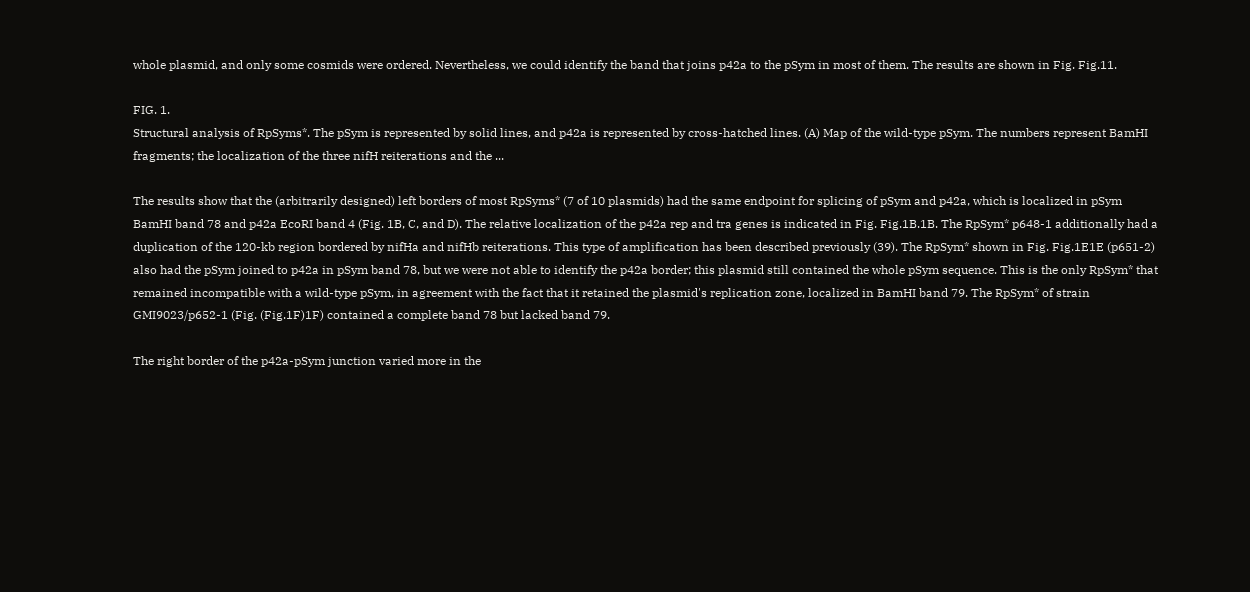whole plasmid, and only some cosmids were ordered. Nevertheless, we could identify the band that joins p42a to the pSym in most of them. The results are shown in Fig. Fig.11.

FIG. 1.
Structural analysis of RpSyms*. The pSym is represented by solid lines, and p42a is represented by cross-hatched lines. (A) Map of the wild-type pSym. The numbers represent BamHI fragments; the localization of the three nifH reiterations and the ...

The results show that the (arbitrarily designed) left borders of most RpSyms* (7 of 10 plasmids) had the same endpoint for splicing of pSym and p42a, which is localized in pSym BamHI band 78 and p42a EcoRI band 4 (Fig. 1B, C, and D). The relative localization of the p42a rep and tra genes is indicated in Fig. Fig.1B.1B. The RpSym* p648-1 additionally had a duplication of the 120-kb region bordered by nifHa and nifHb reiterations. This type of amplification has been described previously (39). The RpSym* shown in Fig. Fig.1E1E (p651-2) also had the pSym joined to p42a in pSym band 78, but we were not able to identify the p42a border; this plasmid still contained the whole pSym sequence. This is the only RpSym* that remained incompatible with a wild-type pSym, in agreement with the fact that it retained the plasmid's replication zone, localized in BamHI band 79. The RpSym* of strain GMI9023/p652-1 (Fig. (Fig.1F)1F) contained a complete band 78 but lacked band 79.

The right border of the p42a-pSym junction varied more in the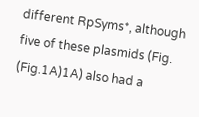different RpSyms*, although five of these plasmids (Fig. (Fig.1A)1A) also had a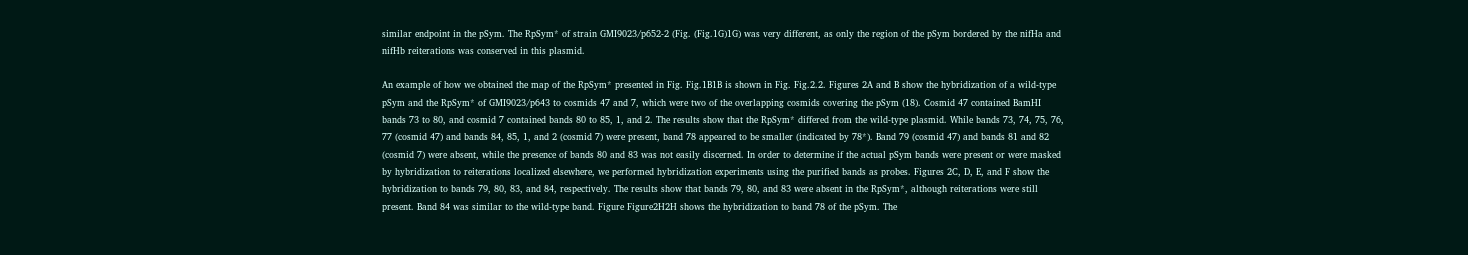similar endpoint in the pSym. The RpSym* of strain GMI9023/p652-2 (Fig. (Fig.1G)1G) was very different, as only the region of the pSym bordered by the nifHa and nifHb reiterations was conserved in this plasmid.

An example of how we obtained the map of the RpSym* presented in Fig. Fig.1B1B is shown in Fig. Fig.2.2. Figures 2A and B show the hybridization of a wild-type pSym and the RpSym* of GMI9023/p643 to cosmids 47 and 7, which were two of the overlapping cosmids covering the pSym (18). Cosmid 47 contained BamHI bands 73 to 80, and cosmid 7 contained bands 80 to 85, 1, and 2. The results show that the RpSym* differed from the wild-type plasmid. While bands 73, 74, 75, 76, 77 (cosmid 47) and bands 84, 85, 1, and 2 (cosmid 7) were present, band 78 appeared to be smaller (indicated by 78*). Band 79 (cosmid 47) and bands 81 and 82 (cosmid 7) were absent, while the presence of bands 80 and 83 was not easily discerned. In order to determine if the actual pSym bands were present or were masked by hybridization to reiterations localized elsewhere, we performed hybridization experiments using the purified bands as probes. Figures 2C, D, E, and F show the hybridization to bands 79, 80, 83, and 84, respectively. The results show that bands 79, 80, and 83 were absent in the RpSym*, although reiterations were still present. Band 84 was similar to the wild-type band. Figure Figure2H2H shows the hybridization to band 78 of the pSym. The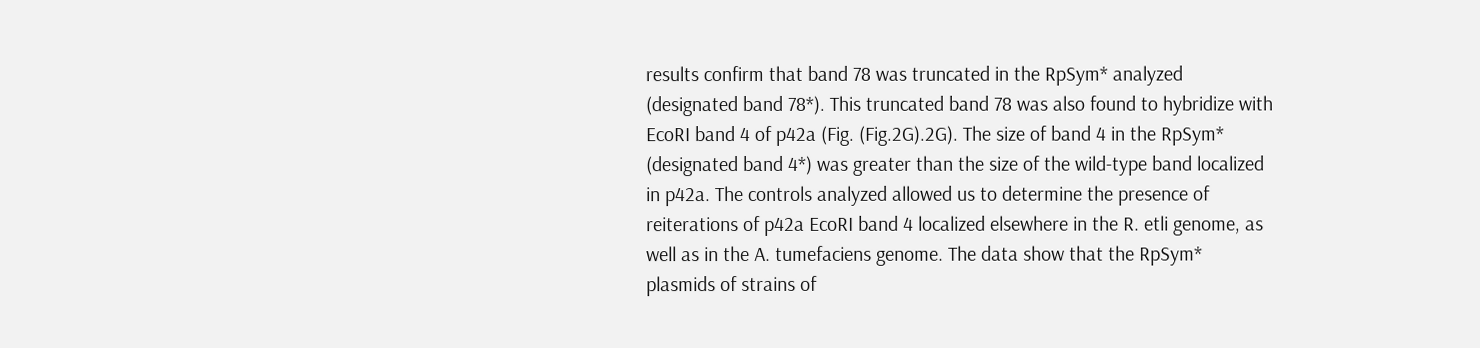results confirm that band 78 was truncated in the RpSym* analyzed (designated band 78*). This truncated band 78 was also found to hybridize with EcoRI band 4 of p42a (Fig. (Fig.2G).2G). The size of band 4 in the RpSym* (designated band 4*) was greater than the size of the wild-type band localized in p42a. The controls analyzed allowed us to determine the presence of reiterations of p42a EcoRI band 4 localized elsewhere in the R. etli genome, as well as in the A. tumefaciens genome. The data show that the RpSym* plasmids of strains of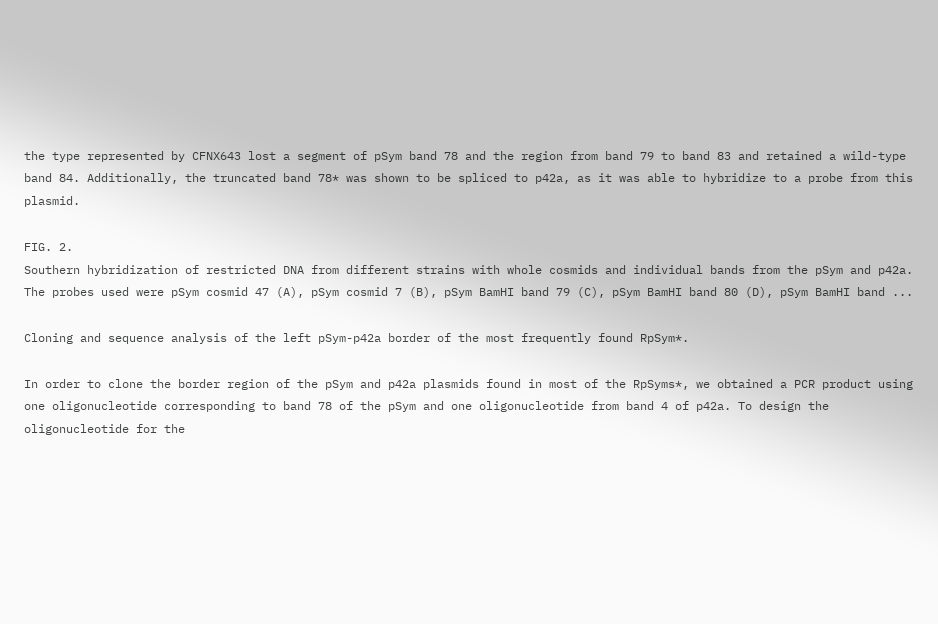the type represented by CFNX643 lost a segment of pSym band 78 and the region from band 79 to band 83 and retained a wild-type band 84. Additionally, the truncated band 78* was shown to be spliced to p42a, as it was able to hybridize to a probe from this plasmid.

FIG. 2.
Southern hybridization of restricted DNA from different strains with whole cosmids and individual bands from the pSym and p42a. The probes used were pSym cosmid 47 (A), pSym cosmid 7 (B), pSym BamHI band 79 (C), pSym BamHI band 80 (D), pSym BamHI band ...

Cloning and sequence analysis of the left pSym-p42a border of the most frequently found RpSym*.

In order to clone the border region of the pSym and p42a plasmids found in most of the RpSyms*, we obtained a PCR product using one oligonucleotide corresponding to band 78 of the pSym and one oligonucleotide from band 4 of p42a. To design the oligonucleotide for the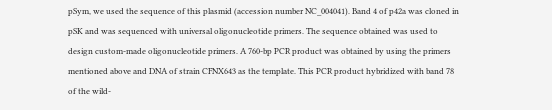pSym, we used the sequence of this plasmid (accession number NC_004041). Band 4 of p42a was cloned in pSK and was sequenced with universal oligonucleotide primers. The sequence obtained was used to design custom-made oligonucleotide primers. A 760-bp PCR product was obtained by using the primers mentioned above and DNA of strain CFNX643 as the template. This PCR product hybridized with band 78 of the wild-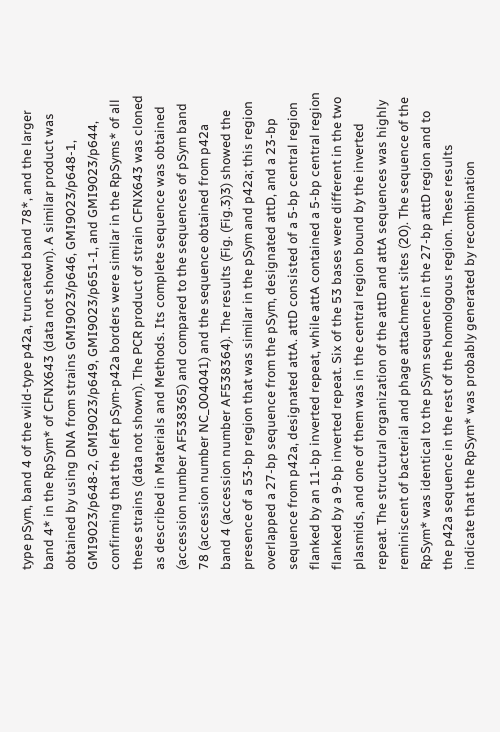type pSym, band 4 of the wild-type p42a, truncated band 78*, and the larger band 4* in the RpSym* of CFNX643 (data not shown). A similar product was obtained by using DNA from strains GMI9023/p646, GMI9023/p648-1, GMI9023/p648-2, GMI9023/p649, GMI9023/p651-1, and GMI9023/p644, confirming that the left pSym-p42a borders were similar in the RpSyms* of all these strains (data not shown). The PCR product of strain CFNX643 was cloned as described in Materials and Methods. Its complete sequence was obtained (accession number AF538365) and compared to the sequences of pSym band 78 (accession number NC_004041) and the sequence obtained from p42a band 4 (accession number AF538364). The results (Fig. (Fig.3)3) showed the presence of a 53-bp region that was similar in the pSym and p42a; this region overlapped a 27-bp sequence from the pSym, designated attD, and a 23-bp sequence from p42a, designated attA. attD consisted of a 5-bp central region flanked by an 11-bp inverted repeat, while attA contained a 5-bp central region flanked by a 9-bp inverted repeat. Six of the 53 bases were different in the two plasmids, and one of them was in the central region bound by the inverted repeat. The structural organization of the attD and attA sequences was highly reminiscent of bacterial and phage attachment sites (20). The sequence of the RpSym* was identical to the pSym sequence in the 27-bp attD region and to the p42a sequence in the rest of the homologous region. These results indicate that the RpSym* was probably generated by recombination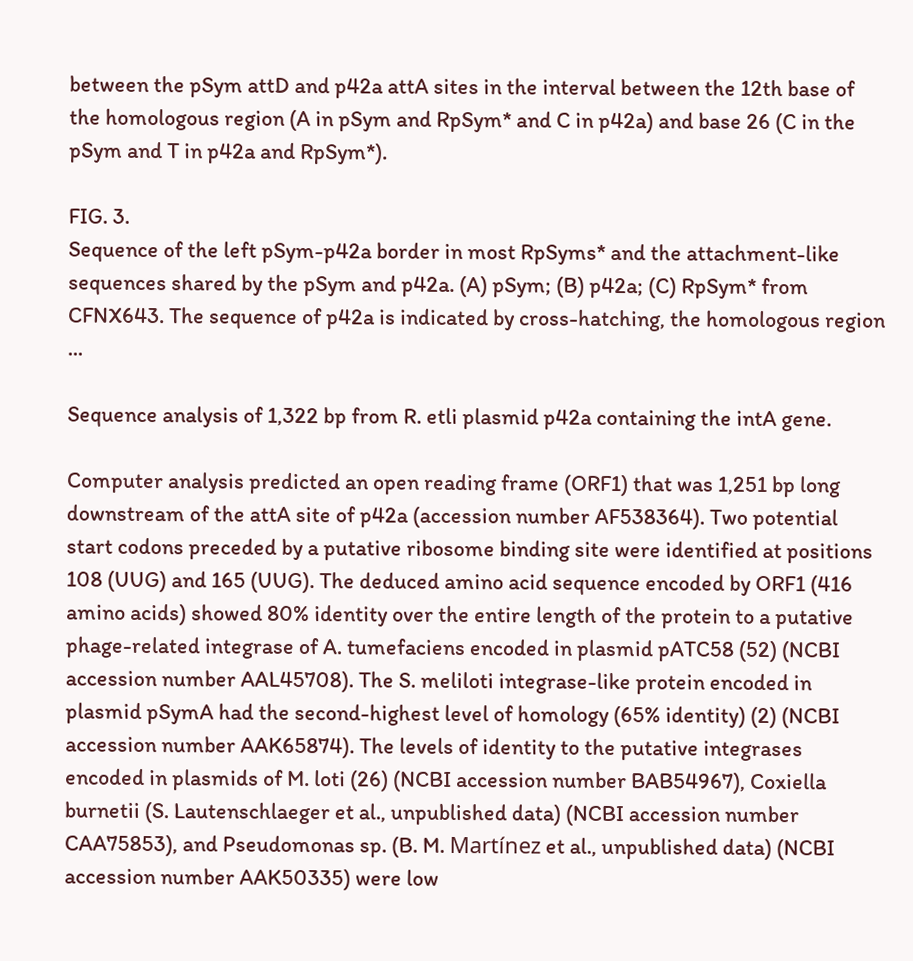between the pSym attD and p42a attA sites in the interval between the 12th base of the homologous region (A in pSym and RpSym* and C in p42a) and base 26 (C in the pSym and T in p42a and RpSym*).

FIG. 3.
Sequence of the left pSym-p42a border in most RpSyms* and the attachment-like sequences shared by the pSym and p42a. (A) pSym; (B) p42a; (C) RpSym* from CFNX643. The sequence of p42a is indicated by cross-hatching, the homologous region ...

Sequence analysis of 1,322 bp from R. etli plasmid p42a containing the intA gene.

Computer analysis predicted an open reading frame (ORF1) that was 1,251 bp long downstream of the attA site of p42a (accession number AF538364). Two potential start codons preceded by a putative ribosome binding site were identified at positions 108 (UUG) and 165 (UUG). The deduced amino acid sequence encoded by ORF1 (416 amino acids) showed 80% identity over the entire length of the protein to a putative phage-related integrase of A. tumefaciens encoded in plasmid pATC58 (52) (NCBI accession number AAL45708). The S. meliloti integrase-like protein encoded in plasmid pSymA had the second-highest level of homology (65% identity) (2) (NCBI accession number AAK65874). The levels of identity to the putative integrases encoded in plasmids of M. loti (26) (NCBI accession number BAB54967), Coxiella burnetii (S. Lautenschlaeger et al., unpublished data) (NCBI accession number CAA75853), and Pseudomonas sp. (B. M. Martínez et al., unpublished data) (NCBI accession number AAK50335) were low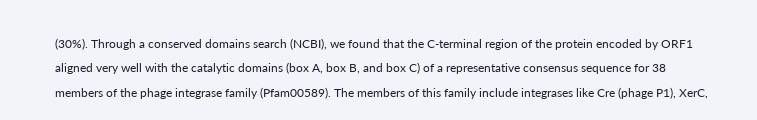(30%). Through a conserved domains search (NCBI), we found that the C-terminal region of the protein encoded by ORF1 aligned very well with the catalytic domains (box A, box B, and box C) of a representative consensus sequence for 38 members of the phage integrase family (Pfam00589). The members of this family include integrases like Cre (phage P1), XerC,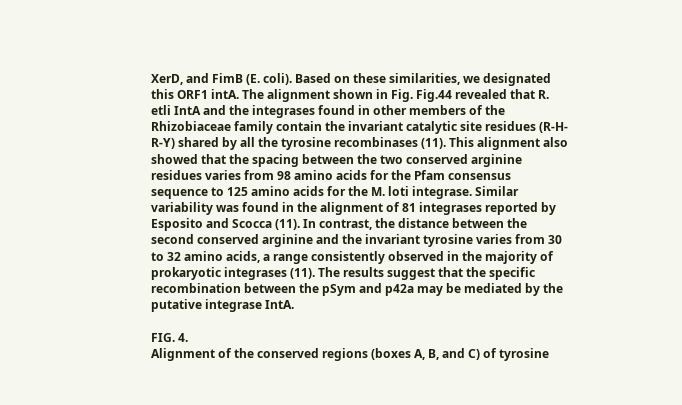XerD, and FimB (E. coli). Based on these similarities, we designated this ORF1 intA. The alignment shown in Fig. Fig.44 revealed that R. etli IntA and the integrases found in other members of the Rhizobiaceae family contain the invariant catalytic site residues (R-H-R-Y) shared by all the tyrosine recombinases (11). This alignment also showed that the spacing between the two conserved arginine residues varies from 98 amino acids for the Pfam consensus sequence to 125 amino acids for the M. loti integrase. Similar variability was found in the alignment of 81 integrases reported by Esposito and Scocca (11). In contrast, the distance between the second conserved arginine and the invariant tyrosine varies from 30 to 32 amino acids, a range consistently observed in the majority of prokaryotic integrases (11). The results suggest that the specific recombination between the pSym and p42a may be mediated by the putative integrase IntA.

FIG. 4.
Alignment of the conserved regions (boxes A, B, and C) of tyrosine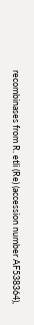recombinases from R. etli (Re) (accession number AF538364),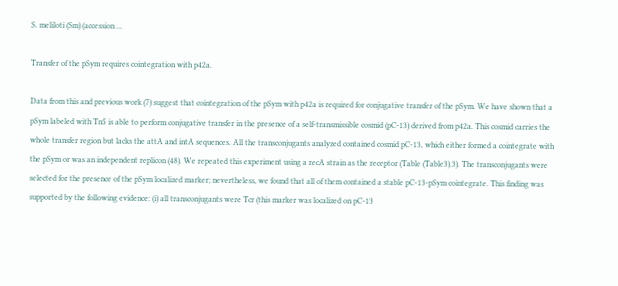S. meliloti (Sm) (accession ...

Transfer of the pSym requires cointegration with p42a.

Data from this and previous work (7) suggest that cointegration of the pSym with p42a is required for conjugative transfer of the pSym. We have shown that a pSym labeled with Tn5 is able to perform conjugative transfer in the presence of a self-transmissible cosmid (pC-13) derived from p42a. This cosmid carries the whole transfer region but lacks the attA and intA sequences. All the transconjugants analyzed contained cosmid pC-13, which either formed a cointegrate with the pSym or was an independent replicon (48). We repeated this experiment using a recA strain as the receptor (Table (Table3).3). The transconjugants were selected for the presence of the pSym localized marker; nevertheless, we found that all of them contained a stable pC-13-pSym cointegrate. This finding was supported by the following evidence: (i) all transconjugants were Tcr (this marker was localized on pC-13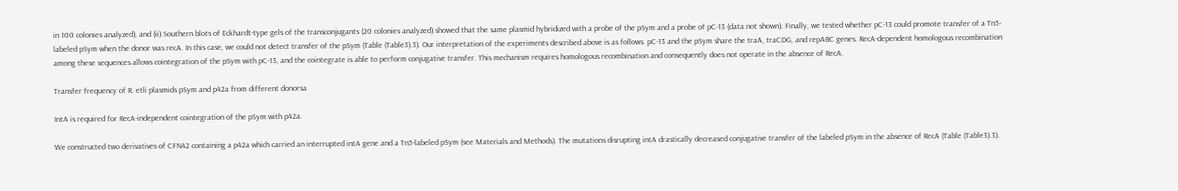in 100 colonies analyzed), and (ii) Southern blots of Eckhardt-type gels of the transconjugants (20 colonies analyzed) showed that the same plasmid hybridized with a probe of the pSym and a probe of pC-13 (data not shown). Finally, we tested whether pC-13 could promote transfer of a Tn5-labeled pSym when the donor was recA. In this case, we could not detect transfer of the pSym (Table (Table3).3). Our interpretation of the experiments described above is as follows. pC-13 and the pSym share the traA, traCDG, and repABC genes. RecA-dependent homologous recombination among these sequences allows cointegration of the pSym with pC-13, and the cointegrate is able to perform conjugative transfer. This mechanism requires homologous recombination and consequently does not operate in the absence of RecA.

Transfer frequency of R. etli plasmids pSym and p42a from different donorsa

IntA is required for RecA-independent cointegration of the pSym with p42a.

We constructed two derivatives of CFN42 containing a p42a which carried an interrupted intA gene and a Tn5-labeled pSym (see Materials and Methods). The mutations disrupting intA drastically decreased conjugative transfer of the labeled pSym in the absence of RecA (Table (Table3).3).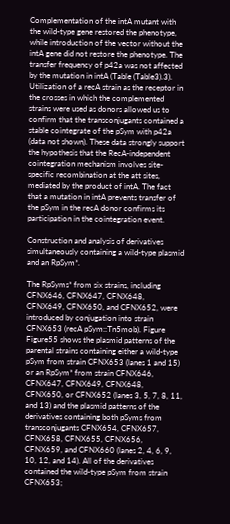Complementation of the intA mutant with the wild-type gene restored the phenotype, while introduction of the vector without the intA gene did not restore the phenotype. The transfer frequency of p42a was not affected by the mutation in intA (Table (Table3).3). Utilization of a recA strain as the receptor in the crosses in which the complemented strains were used as donors allowed us to confirm that the transconjugants contained a stable cointegrate of the pSym with p42a (data not shown). These data strongly support the hypothesis that the RecA-independent cointegration mechanism involves site-specific recombination at the att sites, mediated by the product of intA. The fact that a mutation in intA prevents transfer of the pSym in the recA donor confirms its participation in the cointegration event.

Construction and analysis of derivatives simultaneously containing a wild-type plasmid and an RpSym*.

The RpSyms* from six strains, including CFNX646, CFNX647, CFNX648, CFNX649, CFNX650, and CFNX652, were introduced by conjugation into strain CFNX653 (recA pSym::Tn5mob). Figure Figure55 shows the plasmid patterns of the parental strains containing either a wild-type pSym from strain CFNX653 (lanes 1 and 15) or an RpSym* from strain CFNX646, CFNX647, CFNX649, CFNX648, CFNX650, or CFNX652 (lanes 3, 5, 7, 8, 11, and 13) and the plasmid patterns of the derivatives containing both pSyms from transconjugants CFNX654, CFNX657, CFNX658, CFNX655, CFNX656, CFNX659, and CFNX660 (lanes 2, 4, 6, 9, 10, 12, and 14). All of the derivatives contained the wild-type pSym from strain CFNX653;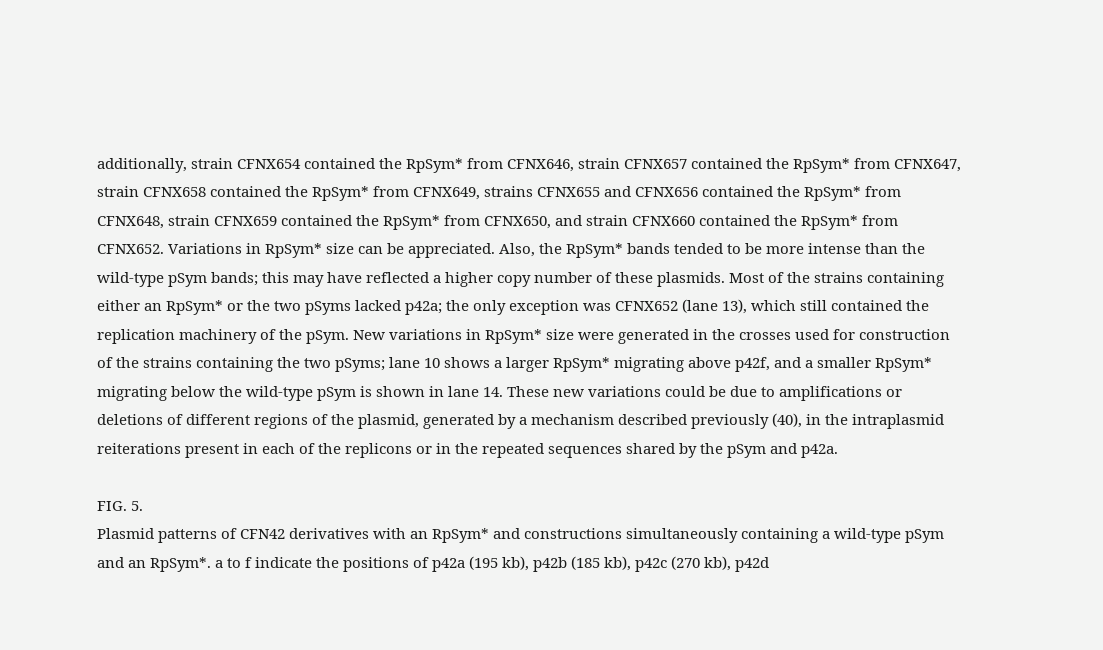additionally, strain CFNX654 contained the RpSym* from CFNX646, strain CFNX657 contained the RpSym* from CFNX647, strain CFNX658 contained the RpSym* from CFNX649, strains CFNX655 and CFNX656 contained the RpSym* from CFNX648, strain CFNX659 contained the RpSym* from CFNX650, and strain CFNX660 contained the RpSym* from CFNX652. Variations in RpSym* size can be appreciated. Also, the RpSym* bands tended to be more intense than the wild-type pSym bands; this may have reflected a higher copy number of these plasmids. Most of the strains containing either an RpSym* or the two pSyms lacked p42a; the only exception was CFNX652 (lane 13), which still contained the replication machinery of the pSym. New variations in RpSym* size were generated in the crosses used for construction of the strains containing the two pSyms; lane 10 shows a larger RpSym* migrating above p42f, and a smaller RpSym* migrating below the wild-type pSym is shown in lane 14. These new variations could be due to amplifications or deletions of different regions of the plasmid, generated by a mechanism described previously (40), in the intraplasmid reiterations present in each of the replicons or in the repeated sequences shared by the pSym and p42a.

FIG. 5.
Plasmid patterns of CFN42 derivatives with an RpSym* and constructions simultaneously containing a wild-type pSym and an RpSym*. a to f indicate the positions of p42a (195 kb), p42b (185 kb), p42c (270 kb), p42d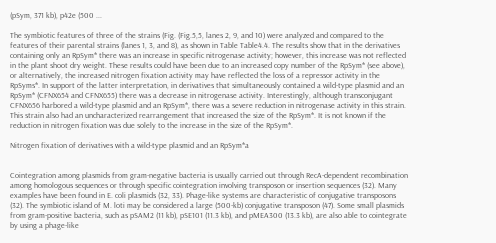(pSym, 371 kb), p42e (500 ...

The symbiotic features of three of the strains (Fig. (Fig.5,5, lanes 2, 9, and 10) were analyzed and compared to the features of their parental strains (lanes 1, 3, and 8), as shown in Table Table4.4. The results show that in the derivatives containing only an RpSym* there was an increase in specific nitrogenase activity; however, this increase was not reflected in the plant shoot dry weight. These results could have been due to an increased copy number of the RpSym* (see above), or alternatively, the increased nitrogen fixation activity may have reflected the loss of a repressor activity in the RpSyms*. In support of the latter interpretation, in derivatives that simultaneously contained a wild-type plasmid and an RpSym* (CFNX654 and CFNX655) there was a decrease in nitrogenase activity. Interestingly, although transconjugant CFNX656 harbored a wild-type plasmid and an RpSym*, there was a severe reduction in nitrogenase activity in this strain. This strain also had an uncharacterized rearrangement that increased the size of the RpSym*. It is not known if the reduction in nitrogen fixation was due solely to the increase in the size of the RpSym*.

Nitrogen fixation of derivatives with a wild-type plasmid and an RpSym*a


Cointegration among plasmids from gram-negative bacteria is usually carried out through RecA-dependent recombination among homologous sequences or through specific cointegration involving transposon or insertion sequences (32). Many examples have been found in E. coli plasmids (32, 33). Phage-like systems are characteristic of conjugative transposons (32). The symbiotic island of M. loti may be considered a large (500-kb) conjugative transposon (47). Some small plasmids from gram-positive bacteria, such as pSAM2 (11 kb), pSE101 (11.3 kb), and pMEA300 (13.3 kb), are also able to cointegrate by using a phage-like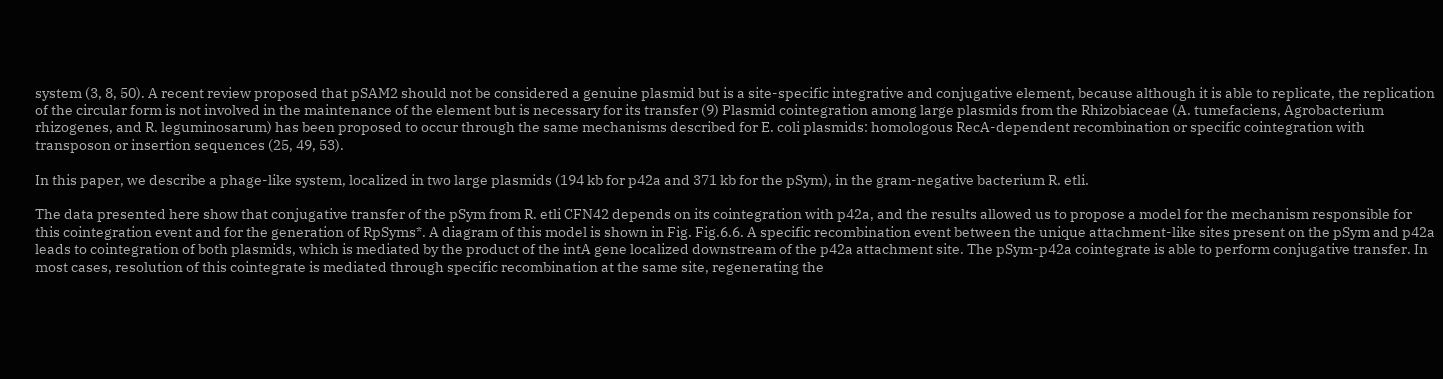system (3, 8, 50). A recent review proposed that pSAM2 should not be considered a genuine plasmid but is a site-specific integrative and conjugative element, because although it is able to replicate, the replication of the circular form is not involved in the maintenance of the element but is necessary for its transfer (9) Plasmid cointegration among large plasmids from the Rhizobiaceae (A. tumefaciens, Agrobacterium rhizogenes, and R. leguminosarum) has been proposed to occur through the same mechanisms described for E. coli plasmids: homologous RecA-dependent recombination or specific cointegration with transposon or insertion sequences (25, 49, 53).

In this paper, we describe a phage-like system, localized in two large plasmids (194 kb for p42a and 371 kb for the pSym), in the gram-negative bacterium R. etli.

The data presented here show that conjugative transfer of the pSym from R. etli CFN42 depends on its cointegration with p42a, and the results allowed us to propose a model for the mechanism responsible for this cointegration event and for the generation of RpSyms*. A diagram of this model is shown in Fig. Fig.6.6. A specific recombination event between the unique attachment-like sites present on the pSym and p42a leads to cointegration of both plasmids, which is mediated by the product of the intA gene localized downstream of the p42a attachment site. The pSym-p42a cointegrate is able to perform conjugative transfer. In most cases, resolution of this cointegrate is mediated through specific recombination at the same site, regenerating the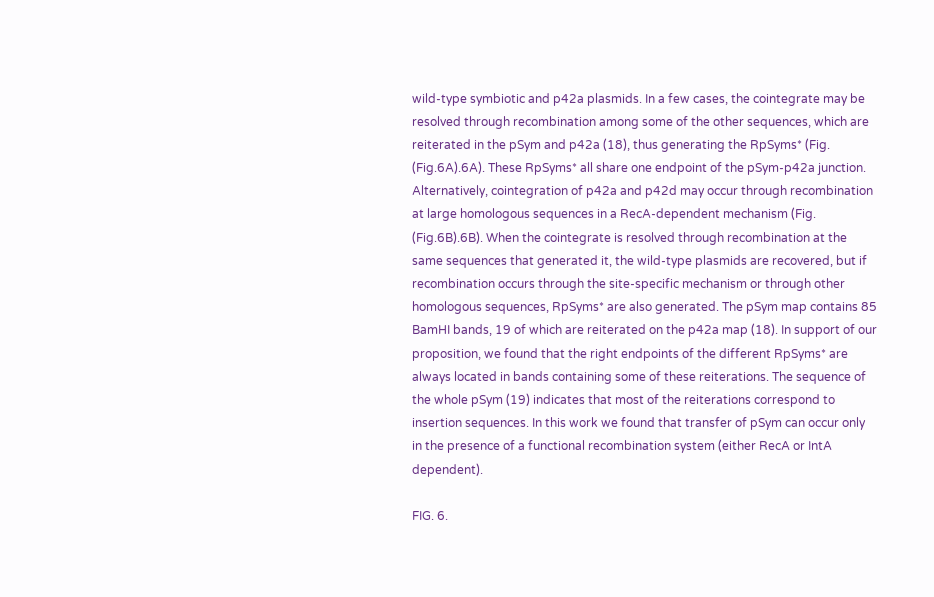wild-type symbiotic and p42a plasmids. In a few cases, the cointegrate may be resolved through recombination among some of the other sequences, which are reiterated in the pSym and p42a (18), thus generating the RpSyms* (Fig. (Fig.6A).6A). These RpSyms* all share one endpoint of the pSym-p42a junction. Alternatively, cointegration of p42a and p42d may occur through recombination at large homologous sequences in a RecA-dependent mechanism (Fig. (Fig.6B).6B). When the cointegrate is resolved through recombination at the same sequences that generated it, the wild-type plasmids are recovered, but if recombination occurs through the site-specific mechanism or through other homologous sequences, RpSyms* are also generated. The pSym map contains 85 BamHI bands, 19 of which are reiterated on the p42a map (18). In support of our proposition, we found that the right endpoints of the different RpSyms* are always located in bands containing some of these reiterations. The sequence of the whole pSym (19) indicates that most of the reiterations correspond to insertion sequences. In this work we found that transfer of pSym can occur only in the presence of a functional recombination system (either RecA or IntA dependent).

FIG. 6.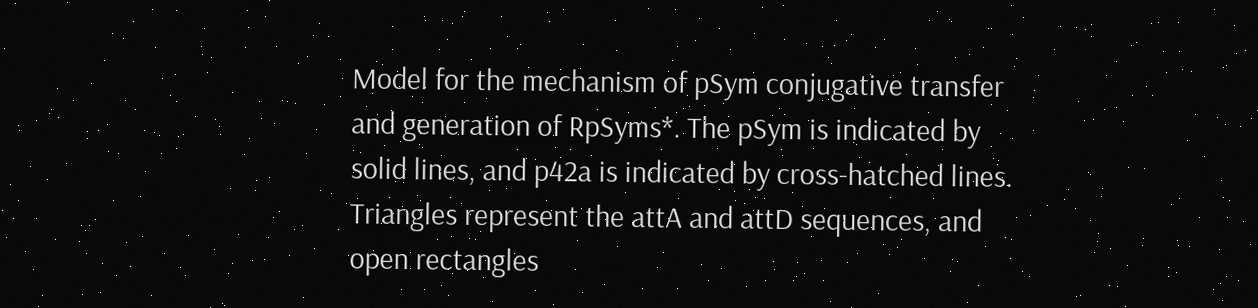Model for the mechanism of pSym conjugative transfer and generation of RpSyms*. The pSym is indicated by solid lines, and p42a is indicated by cross-hatched lines. Triangles represent the attA and attD sequences, and open rectangles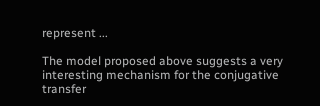represent ...

The model proposed above suggests a very interesting mechanism for the conjugative transfer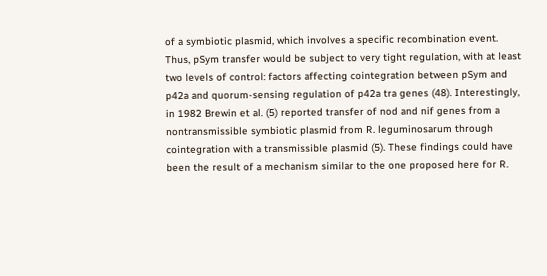of a symbiotic plasmid, which involves a specific recombination event. Thus, pSym transfer would be subject to very tight regulation, with at least two levels of control: factors affecting cointegration between pSym and p42a and quorum-sensing regulation of p42a tra genes (48). Interestingly, in 1982 Brewin et al. (5) reported transfer of nod and nif genes from a nontransmissible symbiotic plasmid from R. leguminosarum through cointegration with a transmissible plasmid (5). These findings could have been the result of a mechanism similar to the one proposed here for R.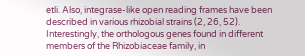etli. Also, integrase-like open reading frames have been described in various rhizobial strains (2, 26, 52). Interestingly, the orthologous genes found in different members of the Rhizobiaceae family, in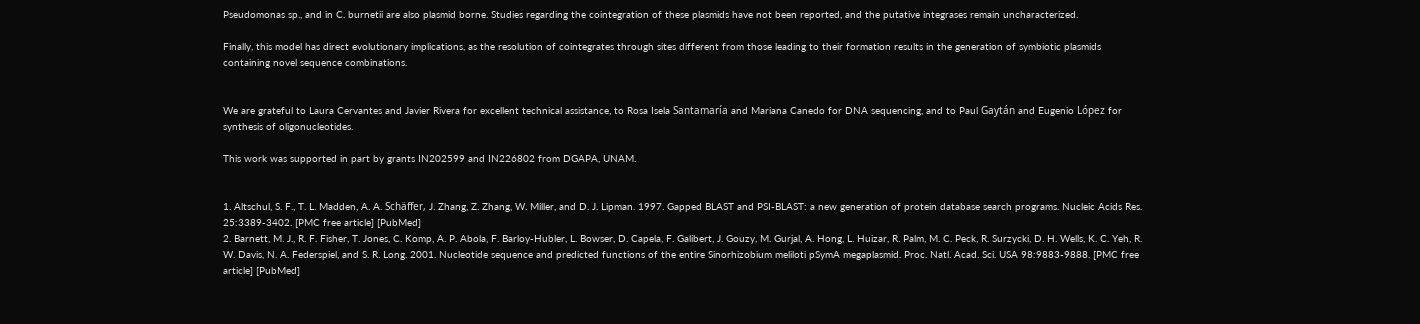Pseudomonas sp., and in C. burnetii are also plasmid borne. Studies regarding the cointegration of these plasmids have not been reported, and the putative integrases remain uncharacterized.

Finally, this model has direct evolutionary implications, as the resolution of cointegrates through sites different from those leading to their formation results in the generation of symbiotic plasmids containing novel sequence combinations.


We are grateful to Laura Cervantes and Javier Rivera for excellent technical assistance, to Rosa Isela Santamaría and Mariana Canedo for DNA sequencing, and to Paul Gaytán and Eugenio López for synthesis of oligonucleotides.

This work was supported in part by grants IN202599 and IN226802 from DGAPA, UNAM.


1. Altschul, S. F., T. L. Madden, A. A. Schäffer, J. Zhang, Z. Zhang, W. Miller, and D. J. Lipman. 1997. Gapped BLAST and PSI-BLAST: a new generation of protein database search programs. Nucleic Acids Res. 25:3389-3402. [PMC free article] [PubMed]
2. Barnett, M. J., R. F. Fisher, T. Jones, C. Komp, A. P. Abola, F. Barloy-Hubler, L. Bowser, D. Capela, F. Galibert, J. Gouzy, M. Gurjal, A. Hong, L. Huizar, R. Palm, M. C. Peck, R. Surzycki, D. H. Wells, K. C. Yeh, R. W. Davis, N. A. Federspiel, and S. R. Long. 2001. Nucleotide sequence and predicted functions of the entire Sinorhizobium meliloti pSymA megaplasmid. Proc. Natl. Acad. Sci. USA 98:9883-9888. [PMC free article] [PubMed]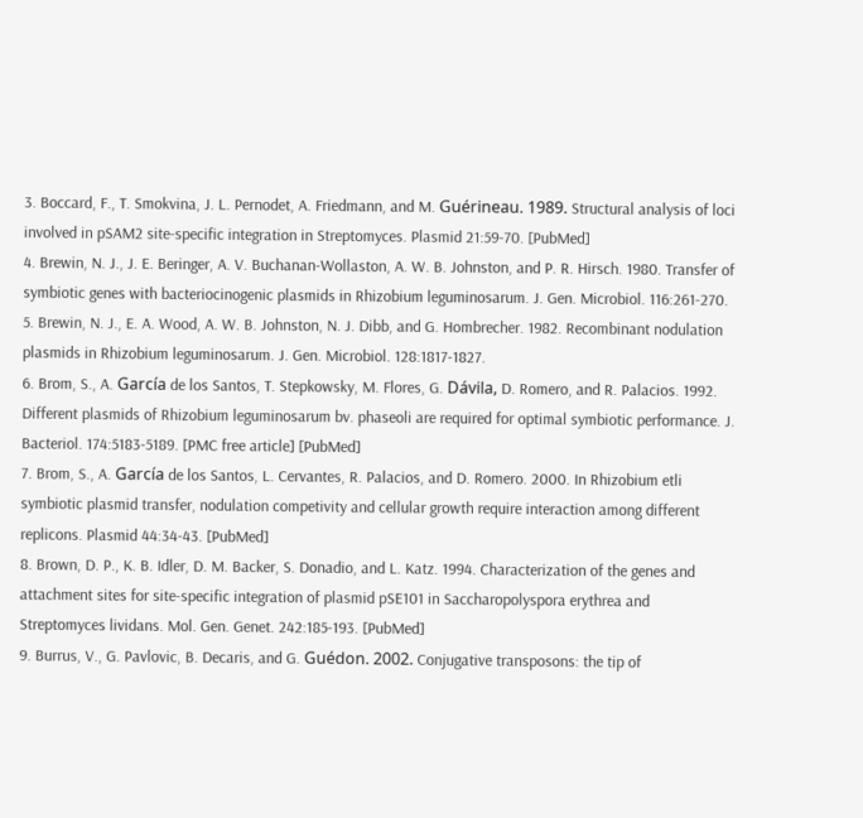3. Boccard, F., T. Smokvina, J. L. Pernodet, A. Friedmann, and M. Guérineau. 1989. Structural analysis of loci involved in pSAM2 site-specific integration in Streptomyces. Plasmid 21:59-70. [PubMed]
4. Brewin, N. J., J. E. Beringer, A. V. Buchanan-Wollaston, A. W. B. Johnston, and P. R. Hirsch. 1980. Transfer of symbiotic genes with bacteriocinogenic plasmids in Rhizobium leguminosarum. J. Gen. Microbiol. 116:261-270.
5. Brewin, N. J., E. A. Wood, A. W. B. Johnston, N. J. Dibb, and G. Hombrecher. 1982. Recombinant nodulation plasmids in Rhizobium leguminosarum. J. Gen. Microbiol. 128:1817-1827.
6. Brom, S., A. García de los Santos, T. Stepkowsky, M. Flores, G. Dávila, D. Romero, and R. Palacios. 1992. Different plasmids of Rhizobium leguminosarum bv. phaseoli are required for optimal symbiotic performance. J. Bacteriol. 174:5183-5189. [PMC free article] [PubMed]
7. Brom, S., A. García de los Santos, L. Cervantes, R. Palacios, and D. Romero. 2000. In Rhizobium etli symbiotic plasmid transfer, nodulation competivity and cellular growth require interaction among different replicons. Plasmid 44:34-43. [PubMed]
8. Brown, D. P., K. B. Idler, D. M. Backer, S. Donadio, and L. Katz. 1994. Characterization of the genes and attachment sites for site-specific integration of plasmid pSE101 in Saccharopolyspora erythrea and Streptomyces lividans. Mol. Gen. Genet. 242:185-193. [PubMed]
9. Burrus, V., G. Pavlovic, B. Decaris, and G. Guédon. 2002. Conjugative transposons: the tip of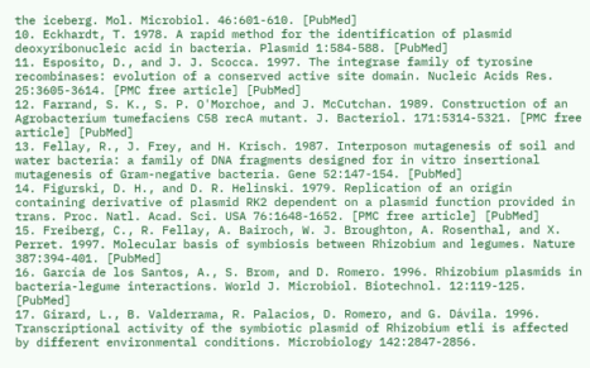the iceberg. Mol. Microbiol. 46:601-610. [PubMed]
10. Eckhardt, T. 1978. A rapid method for the identification of plasmid deoxyribonucleic acid in bacteria. Plasmid 1:584-588. [PubMed]
11. Esposito, D., and J. J. Scocca. 1997. The integrase family of tyrosine recombinases: evolution of a conserved active site domain. Nucleic Acids Res. 25:3605-3614. [PMC free article] [PubMed]
12. Farrand, S. K., S. P. O'Morchoe, and J. McCutchan. 1989. Construction of an Agrobacterium tumefaciens C58 recA mutant. J. Bacteriol. 171:5314-5321. [PMC free article] [PubMed]
13. Fellay, R., J. Frey, and H. Krisch. 1987. Interposon mutagenesis of soil and water bacteria: a family of DNA fragments designed for in vitro insertional mutagenesis of Gram-negative bacteria. Gene 52:147-154. [PubMed]
14. Figurski, D. H., and D. R. Helinski. 1979. Replication of an origin containing derivative of plasmid RK2 dependent on a plasmid function provided in trans. Proc. Natl. Acad. Sci. USA 76:1648-1652. [PMC free article] [PubMed]
15. Freiberg, C., R. Fellay, A. Bairoch, W. J. Broughton, A. Rosenthal, and X. Perret. 1997. Molecular basis of symbiosis between Rhizobium and legumes. Nature 387:394-401. [PubMed]
16. García de los Santos, A., S. Brom, and D. Romero. 1996. Rhizobium plasmids in bacteria-legume interactions. World J. Microbiol. Biotechnol. 12:119-125. [PubMed]
17. Girard, L., B. Valderrama, R. Palacios, D. Romero, and G. Dávila. 1996. Transcriptional activity of the symbiotic plasmid of Rhizobium etli is affected by different environmental conditions. Microbiology 142:2847-2856.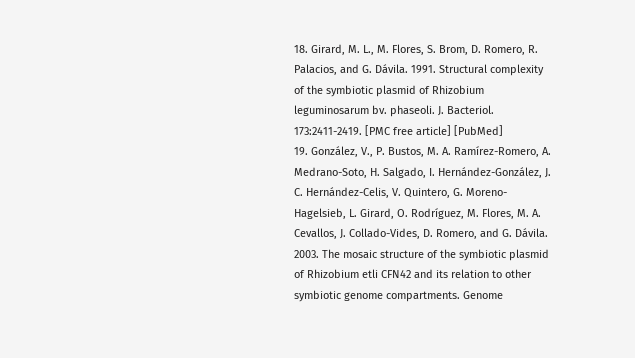18. Girard, M. L., M. Flores, S. Brom, D. Romero, R. Palacios, and G. Dávila. 1991. Structural complexity of the symbiotic plasmid of Rhizobium leguminosarum bv. phaseoli. J. Bacteriol. 173:2411-2419. [PMC free article] [PubMed]
19. González, V., P. Bustos, M. A. Ramírez-Romero, A. Medrano-Soto, H. Salgado, I. Hernández-González, J. C. Hernández-Celis, V. Quintero, G. Moreno-Hagelsieb, L. Girard, O. Rodríguez, M. Flores, M. A. Cevallos, J. Collado-Vides, D. Romero, and G. Dávila. 2003. The mosaic structure of the symbiotic plasmid of Rhizobium etli CFN42 and its relation to other symbiotic genome compartments. Genome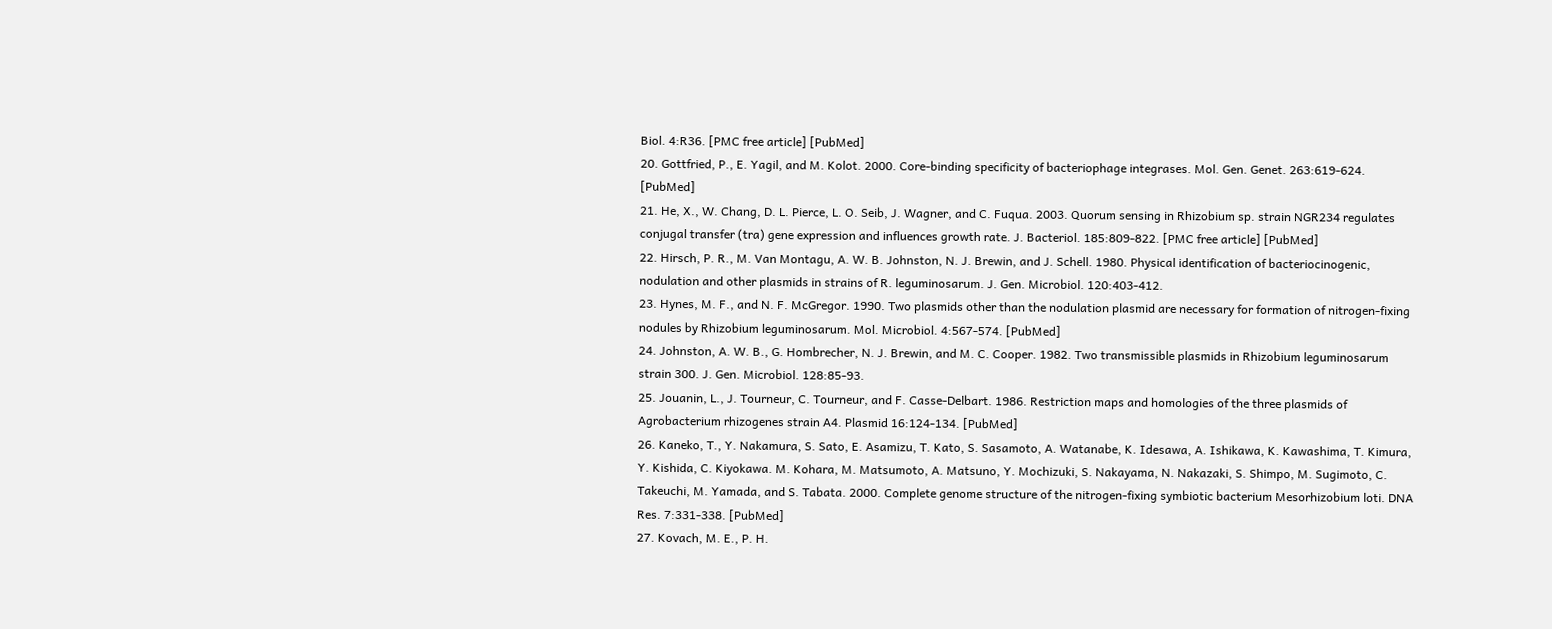Biol. 4:R36. [PMC free article] [PubMed]
20. Gottfried, P., E. Yagil, and M. Kolot. 2000. Core-binding specificity of bacteriophage integrases. Mol. Gen. Genet. 263:619-624. [PubMed]
21. He, X., W. Chang, D. L. Pierce, L. O. Seib, J. Wagner, and C. Fuqua. 2003. Quorum sensing in Rhizobium sp. strain NGR234 regulates conjugal transfer (tra) gene expression and influences growth rate. J. Bacteriol. 185:809-822. [PMC free article] [PubMed]
22. Hirsch, P. R., M. Van Montagu, A. W. B. Johnston, N. J. Brewin, and J. Schell. 1980. Physical identification of bacteriocinogenic, nodulation and other plasmids in strains of R. leguminosarum. J. Gen. Microbiol. 120:403-412.
23. Hynes, M. F., and N. F. McGregor. 1990. Two plasmids other than the nodulation plasmid are necessary for formation of nitrogen-fixing nodules by Rhizobium leguminosarum. Mol. Microbiol. 4:567-574. [PubMed]
24. Johnston, A. W. B., G. Hombrecher, N. J. Brewin, and M. C. Cooper. 1982. Two transmissible plasmids in Rhizobium leguminosarum strain 300. J. Gen. Microbiol. 128:85-93.
25. Jouanin, L., J. Tourneur, C. Tourneur, and F. Casse-Delbart. 1986. Restriction maps and homologies of the three plasmids of Agrobacterium rhizogenes strain A4. Plasmid 16:124-134. [PubMed]
26. Kaneko, T., Y. Nakamura, S. Sato, E. Asamizu, T. Kato, S. Sasamoto, A. Watanabe, K. Idesawa, A. Ishikawa, K. Kawashima, T. Kimura, Y. Kishida, C. Kiyokawa. M. Kohara, M. Matsumoto, A. Matsuno, Y. Mochizuki, S. Nakayama, N. Nakazaki, S. Shimpo, M. Sugimoto, C. Takeuchi, M. Yamada, and S. Tabata. 2000. Complete genome structure of the nitrogen-fixing symbiotic bacterium Mesorhizobium loti. DNA Res. 7:331-338. [PubMed]
27. Kovach, M. E., P. H.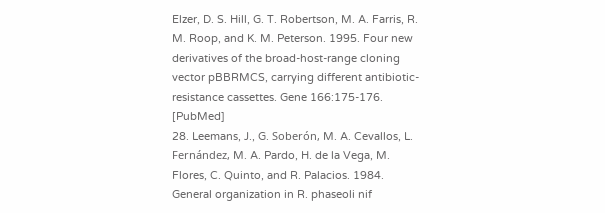Elzer, D. S. Hill, G. T. Robertson, M. A. Farris, R. M. Roop, and K. M. Peterson. 1995. Four new derivatives of the broad-host-range cloning vector pBBRMCS, carrying different antibiotic-resistance cassettes. Gene 166:175-176. [PubMed]
28. Leemans, J., G. Soberón, M. A. Cevallos, L. Fernández, M. A. Pardo, H. de la Vega, M. Flores, C. Quinto, and R. Palacios. 1984. General organization in R. phaseoli nif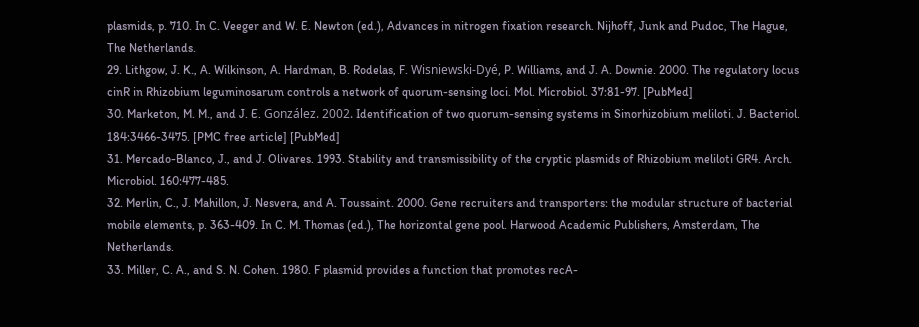plasmids, p. 710. In C. Veeger and W. E. Newton (ed.), Advances in nitrogen fixation research. Nijhoff, Junk and Pudoc, The Hague, The Netherlands.
29. Lithgow, J. K., A. Wilkinson, A. Hardman, B. Rodelas, F. Wisniewski-Dyé, P. Williams, and J. A. Downie. 2000. The regulatory locus cinR in Rhizobium leguminosarum controls a network of quorum-sensing loci. Mol. Microbiol. 37:81-97. [PubMed]
30. Marketon, M. M., and J. E. González. 2002. Identification of two quorum-sensing systems in Sinorhizobium meliloti. J. Bacteriol. 184:3466-3475. [PMC free article] [PubMed]
31. Mercado-Blanco, J., and J. Olivares. 1993. Stability and transmissibility of the cryptic plasmids of Rhizobium meliloti GR4. Arch. Microbiol. 160:477-485.
32. Merlin, C., J. Mahillon, J. Nesvera, and A. Toussaint. 2000. Gene recruiters and transporters: the modular structure of bacterial mobile elements, p. 363-409. In C. M. Thomas (ed.), The horizontal gene pool. Harwood Academic Publishers, Amsterdam, The Netherlands.
33. Miller, C. A., and S. N. Cohen. 1980. F plasmid provides a function that promotes recA-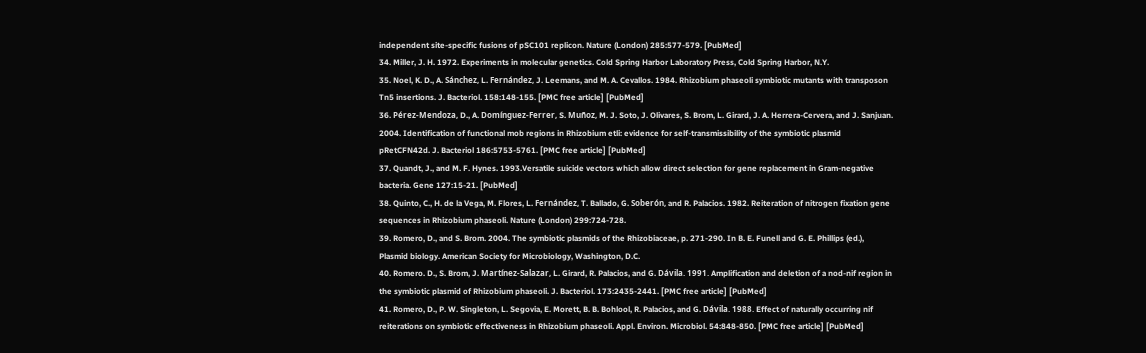independent site-specific fusions of pSC101 replicon. Nature (London) 285:577-579. [PubMed]
34. Miller, J. H. 1972. Experiments in molecular genetics. Cold Spring Harbor Laboratory Press, Cold Spring Harbor, N.Y.
35. Noel, K. D., A. Sánchez, L. Fernández, J. Leemans, and M. A. Cevallos. 1984. Rhizobium phaseoli symbiotic mutants with transposon Tn5 insertions. J. Bacteriol. 158:148-155. [PMC free article] [PubMed]
36. Pérez-Mendoza, D., A. Domínguez-Ferrer, S. Muñoz, M. J. Soto, J. Olivares, S. Brom, L. Girard, J. A. Herrera-Cervera, and J. Sanjuan. 2004. Identification of functional mob regions in Rhizobium etli: evidence for self-transmissibility of the symbiotic plasmid pRetCFN42d. J. Bacteriol 186:5753-5761. [PMC free article] [PubMed]
37. Quandt, J., and M. F. Hynes. 1993.Versatile suicide vectors which allow direct selection for gene replacement in Gram-negative bacteria. Gene 127:15-21. [PubMed]
38. Quinto, C., H. de la Vega, M. Flores, L. Fernández, T. Ballado, G. Soberón, and R. Palacios. 1982. Reiteration of nitrogen fixation gene sequences in Rhizobium phaseoli. Nature (London) 299:724-728.
39. Romero, D., and S. Brom. 2004. The symbiotic plasmids of the Rhizobiaceae, p. 271-290. In B. E. Funell and G. E. Phillips (ed.), Plasmid biology. American Society for Microbiology, Washington, D.C.
40. Romero. D., S. Brom, J. Martínez-Salazar, L. Girard, R. Palacios, and G. Dávila. 1991. Amplification and deletion of a nod-nif region in the symbiotic plasmid of Rhizobium phaseoli. J. Bacteriol. 173:2435-2441. [PMC free article] [PubMed]
41. Romero, D., P. W. Singleton, L. Segovia, E. Morett, B. B. Bohlool, R. Palacios, and G. Dávila. 1988. Effect of naturally occurring nif reiterations on symbiotic effectiveness in Rhizobium phaseoli. Appl. Environ. Microbiol. 54:848-850. [PMC free article] [PubMed]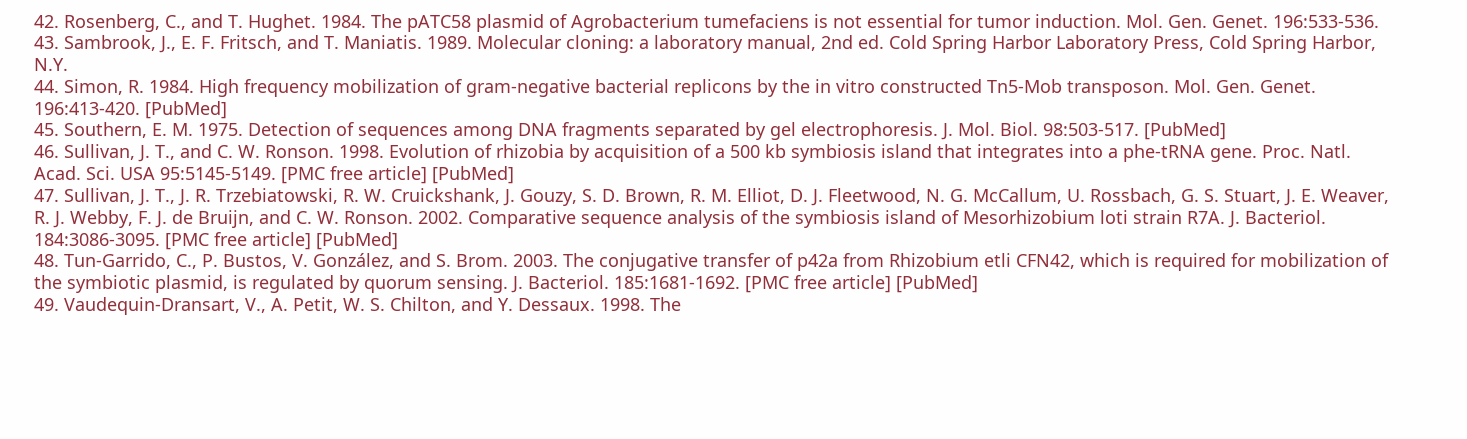42. Rosenberg, C., and T. Hughet. 1984. The pATC58 plasmid of Agrobacterium tumefaciens is not essential for tumor induction. Mol. Gen. Genet. 196:533-536.
43. Sambrook, J., E. F. Fritsch, and T. Maniatis. 1989. Molecular cloning: a laboratory manual, 2nd ed. Cold Spring Harbor Laboratory Press, Cold Spring Harbor, N.Y.
44. Simon, R. 1984. High frequency mobilization of gram-negative bacterial replicons by the in vitro constructed Tn5-Mob transposon. Mol. Gen. Genet. 196:413-420. [PubMed]
45. Southern, E. M. 1975. Detection of sequences among DNA fragments separated by gel electrophoresis. J. Mol. Biol. 98:503-517. [PubMed]
46. Sullivan, J. T., and C. W. Ronson. 1998. Evolution of rhizobia by acquisition of a 500 kb symbiosis island that integrates into a phe-tRNA gene. Proc. Natl. Acad. Sci. USA 95:5145-5149. [PMC free article] [PubMed]
47. Sullivan, J. T., J. R. Trzebiatowski, R. W. Cruickshank, J. Gouzy, S. D. Brown, R. M. Elliot, D. J. Fleetwood, N. G. McCallum, U. Rossbach, G. S. Stuart, J. E. Weaver, R. J. Webby, F. J. de Bruijn, and C. W. Ronson. 2002. Comparative sequence analysis of the symbiosis island of Mesorhizobium loti strain R7A. J. Bacteriol. 184:3086-3095. [PMC free article] [PubMed]
48. Tun-Garrido, C., P. Bustos, V. González, and S. Brom. 2003. The conjugative transfer of p42a from Rhizobium etli CFN42, which is required for mobilization of the symbiotic plasmid, is regulated by quorum sensing. J. Bacteriol. 185:1681-1692. [PMC free article] [PubMed]
49. Vaudequin-Dransart, V., A. Petit, W. S. Chilton, and Y. Dessaux. 1998. The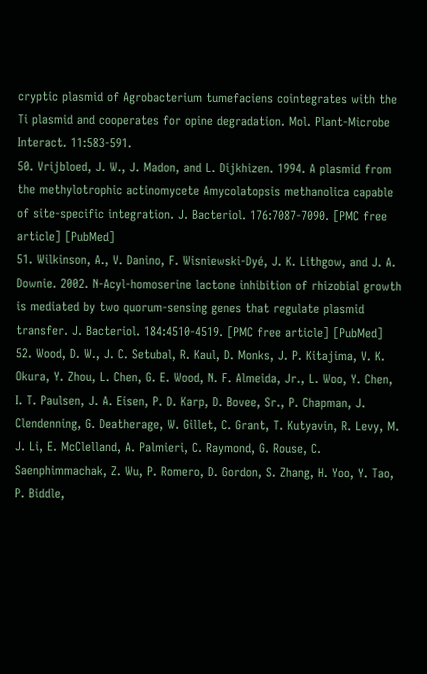cryptic plasmid of Agrobacterium tumefaciens cointegrates with the Ti plasmid and cooperates for opine degradation. Mol. Plant-Microbe Interact. 11:583-591.
50. Vrijbloed, J. W., J. Madon, and L. Dijkhizen. 1994. A plasmid from the methylotrophic actinomycete Amycolatopsis methanolica capable of site-specific integration. J. Bacteriol. 176:7087-7090. [PMC free article] [PubMed]
51. Wilkinson, A., V. Danino, F. Wisniewski-Dyé, J. K. Lithgow, and J. A. Downie. 2002. N-Acyl-homoserine lactone inhibition of rhizobial growth is mediated by two quorum-sensing genes that regulate plasmid transfer. J. Bacteriol. 184:4510-4519. [PMC free article] [PubMed]
52. Wood, D. W., J. C. Setubal, R. Kaul, D. Monks, J. P. Kitajima, V. K. Okura, Y. Zhou, L. Chen, G. E. Wood, N. F. Almeida, Jr., L. Woo, Y. Chen, I. T. Paulsen, J. A. Eisen, P. D. Karp, D. Bovee, Sr., P. Chapman, J. Clendenning, G. Deatherage, W. Gillet, C. Grant, T. Kutyavin, R. Levy, M. J. Li, E. McClelland, A. Palmieri, C. Raymond, G. Rouse, C. Saenphimmachak, Z. Wu, P. Romero, D. Gordon, S. Zhang, H. Yoo, Y. Tao, P. Biddle,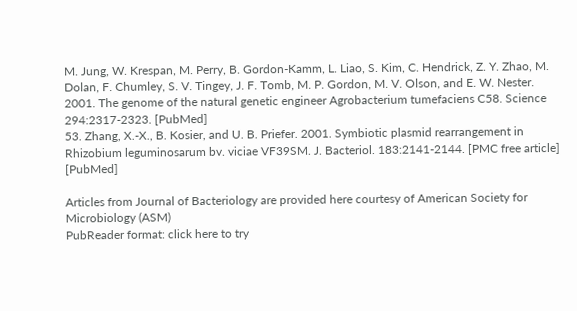M. Jung, W. Krespan, M. Perry, B. Gordon-Kamm, L. Liao, S. Kim, C. Hendrick, Z. Y. Zhao, M. Dolan, F. Chumley, S. V. Tingey, J. F. Tomb, M. P. Gordon, M. V. Olson, and E. W. Nester. 2001. The genome of the natural genetic engineer Agrobacterium tumefaciens C58. Science 294:2317-2323. [PubMed]
53. Zhang, X.-X., B. Kosier, and U. B. Priefer. 2001. Symbiotic plasmid rearrangement in Rhizobium leguminosarum bv. viciae VF39SM. J. Bacteriol. 183:2141-2144. [PMC free article] [PubMed]

Articles from Journal of Bacteriology are provided here courtesy of American Society for Microbiology (ASM)
PubReader format: click here to try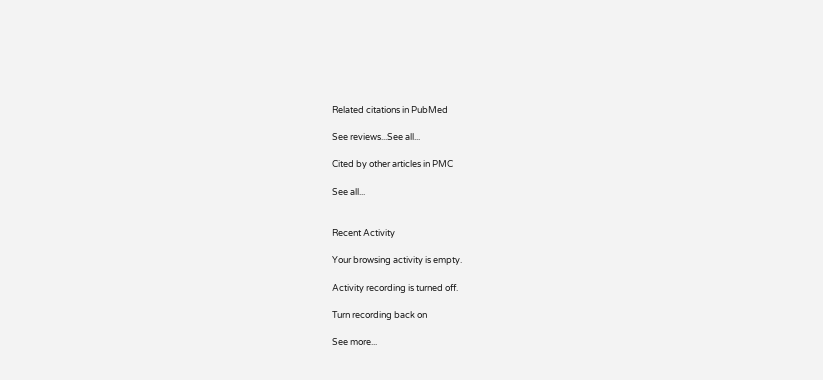Related citations in PubMed

See reviews...See all...

Cited by other articles in PMC

See all...


Recent Activity

Your browsing activity is empty.

Activity recording is turned off.

Turn recording back on

See more...